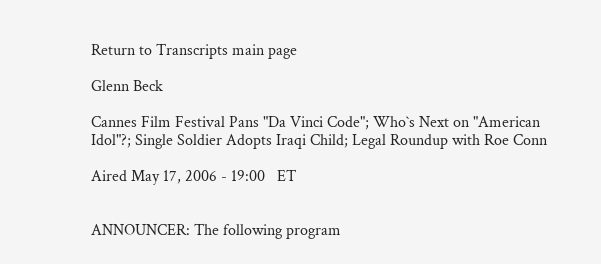Return to Transcripts main page

Glenn Beck

Cannes Film Festival Pans "Da Vinci Code"; Who`s Next on "American Idol"?; Single Soldier Adopts Iraqi Child; Legal Roundup with Roe Conn

Aired May 17, 2006 - 19:00   ET


ANNOUNCER: The following program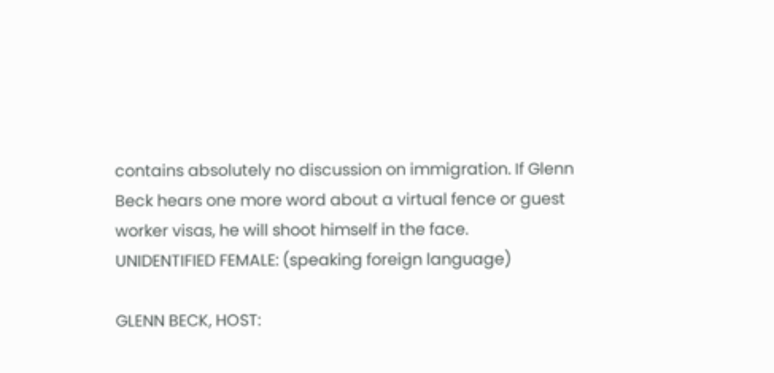contains absolutely no discussion on immigration. If Glenn Beck hears one more word about a virtual fence or guest worker visas, he will shoot himself in the face.
UNIDENTIFIED FEMALE: (speaking foreign language)

GLENN BECK, HOST: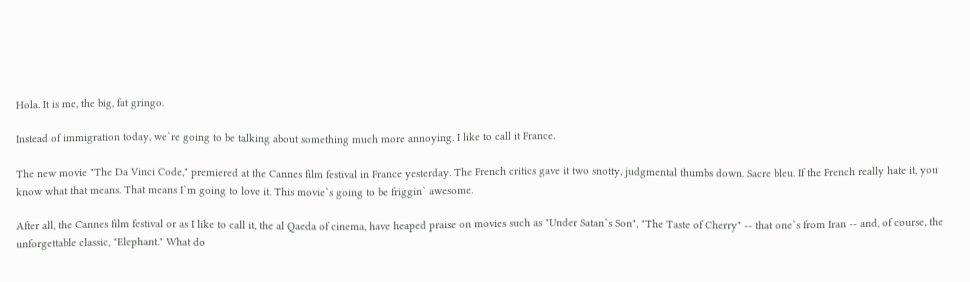Hola. It is me, the big, fat gringo.

Instead of immigration today, we`re going to be talking about something much more annoying. I like to call it France.

The new movie "The Da Vinci Code," premiered at the Cannes film festival in France yesterday. The French critics gave it two snotty, judgmental thumbs down. Sacre bleu. If the French really hate it, you know what that means. That means I`m going to love it. This movie`s going to be friggin` awesome.

After all, the Cannes film festival or as I like to call it, the al Qaeda of cinema, have heaped praise on movies such as "Under Satan`s Son", "The Taste of Cherry" -- that one`s from Iran -- and, of course, the unforgettable classic, "Elephant." What do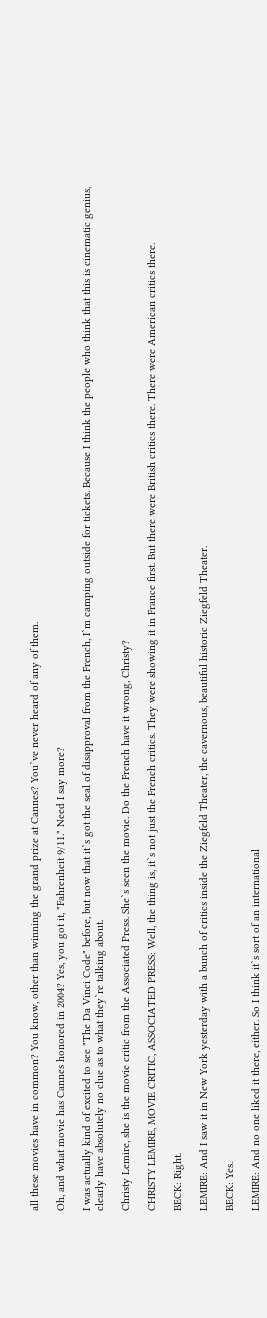all these movies have in common? You know, other than winning the grand prize at Cannes? You`ve never heard of any of them.

Oh, and what movie has Cannes honored in 2004? Yes, you got it, "Fahrenheit 9/11." Need I say more?

I was actually kind of excited to see "The Da Vinci Code" before, but now that it`s got the seal of disapproval from the French, I`m camping outside for tickets. Because I think the people who think that this is cinematic genius, clearly have absolutely no clue as to what they`re talking about.

Christy Lemire, she is the movie critic from the Associated Press. She`s seen the movie. Do the French have it wrong, Christy?

CHRISTY LEMIRE, MOVIE CRITIC, ASSOCIATED PRESS: Well, the thing is, it`s not just the French critics. They were showing it in France first. But there were British critics there. There were American critics there.

BECK: Right.

LEMIRE: And I saw it in New York yesterday with a bunch of critics inside the Ziegfeld Theater, the cavernous, beautiful historic Ziegfeld Theater.

BECK: Yes.

LEMIRE: And no one liked it there, either. So I think it`s sort of an international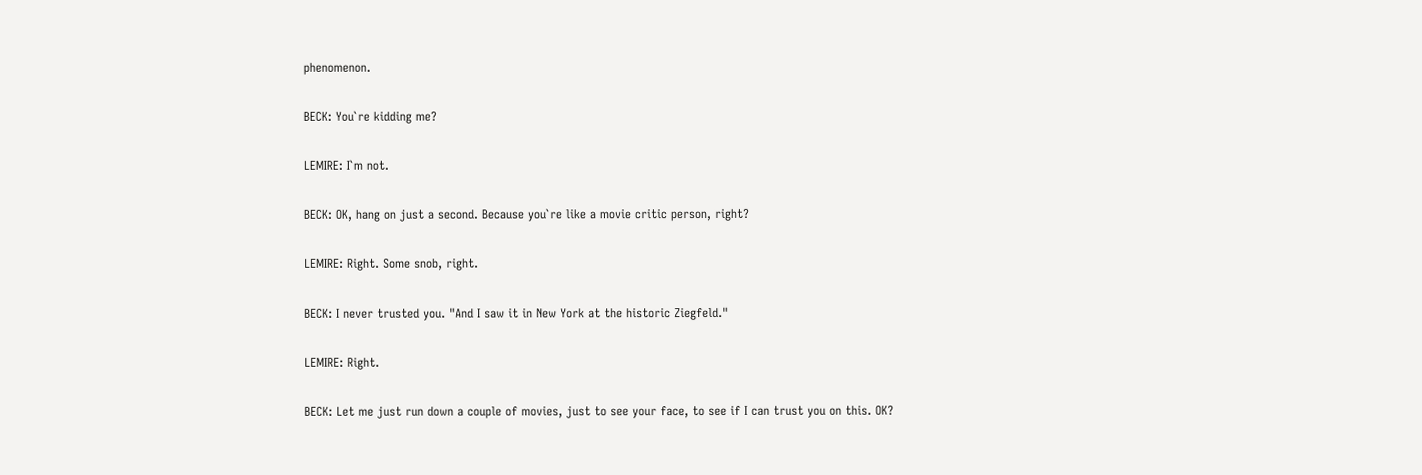phenomenon.

BECK: You`re kidding me?

LEMIRE: I`m not.

BECK: OK, hang on just a second. Because you`re like a movie critic person, right?

LEMIRE: Right. Some snob, right.

BECK: I never trusted you. "And I saw it in New York at the historic Ziegfeld."

LEMIRE: Right.

BECK: Let me just run down a couple of movies, just to see your face, to see if I can trust you on this. OK?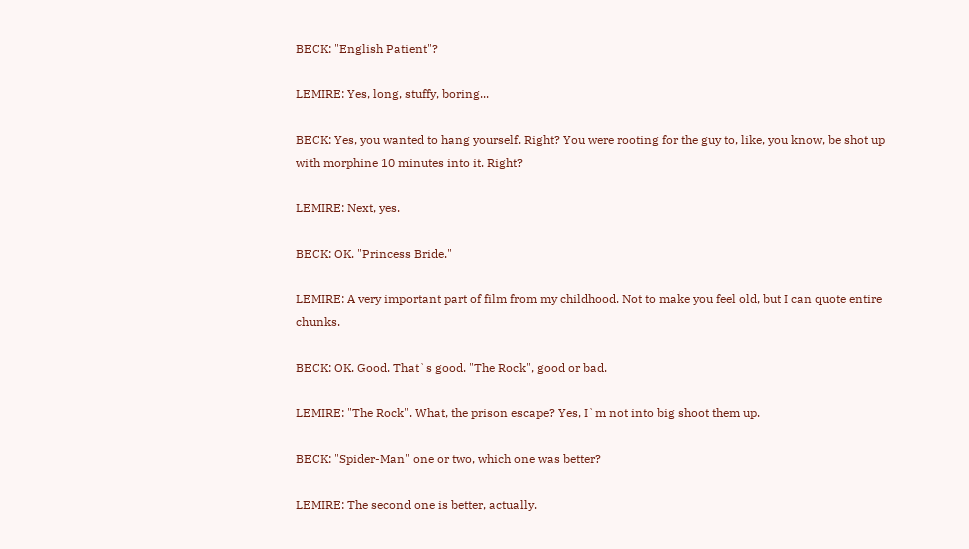BECK: "English Patient"?

LEMIRE: Yes, long, stuffy, boring...

BECK: Yes, you wanted to hang yourself. Right? You were rooting for the guy to, like, you know, be shot up with morphine 10 minutes into it. Right?

LEMIRE: Next, yes.

BECK: OK. "Princess Bride."

LEMIRE: A very important part of film from my childhood. Not to make you feel old, but I can quote entire chunks.

BECK: OK. Good. That`s good. "The Rock", good or bad.

LEMIRE: "The Rock". What, the prison escape? Yes, I`m not into big shoot them up.

BECK: "Spider-Man" one or two, which one was better?

LEMIRE: The second one is better, actually.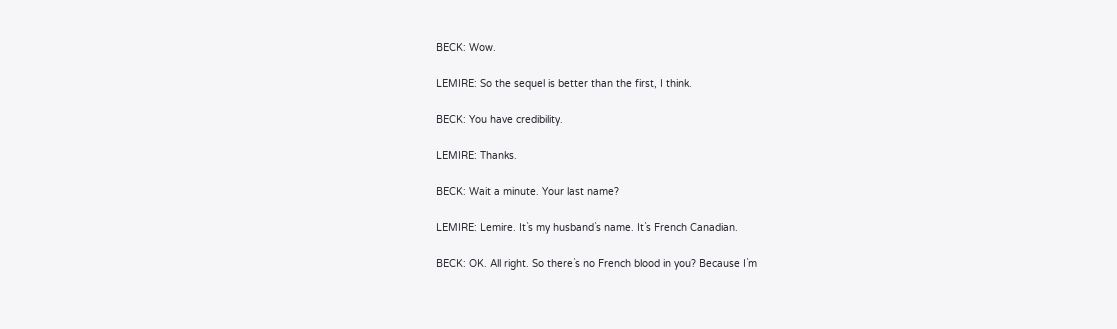BECK: Wow.

LEMIRE: So the sequel is better than the first, I think.

BECK: You have credibility.

LEMIRE: Thanks.

BECK: Wait a minute. Your last name?

LEMIRE: Lemire. It`s my husband`s name. It`s French Canadian.

BECK: OK. All right. So there`s no French blood in you? Because I`m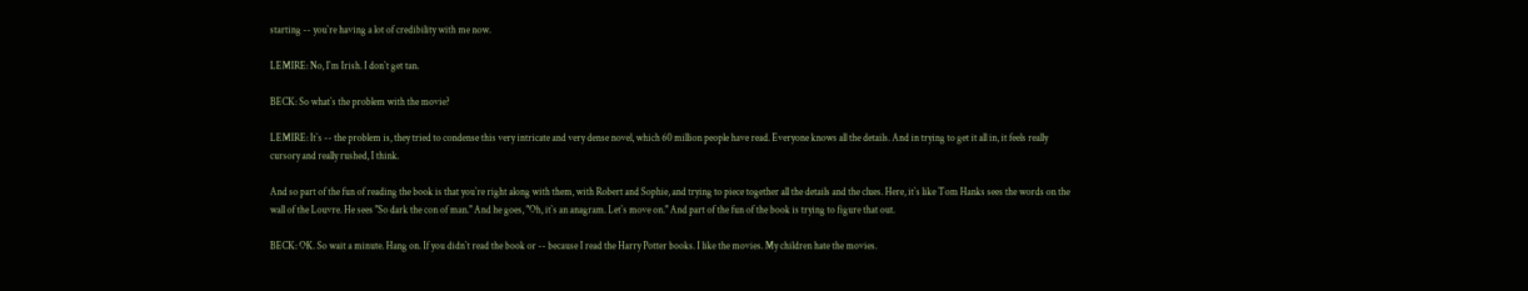starting -- you`re having a lot of credibility with me now.

LEMIRE: No, I`m Irish. I don`t get tan.

BECK: So what`s the problem with the movie?

LEMIRE: It`s -- the problem is, they tried to condense this very intricate and very dense novel, which 60 million people have read. Everyone knows all the details. And in trying to get it all in, it feels really cursory and really rushed, I think.

And so part of the fun of reading the book is that you`re right along with them, with Robert and Sophie, and trying to piece together all the details and the clues. Here, it`s like Tom Hanks sees the words on the wall of the Louvre. He sees "So dark the con of man." And he goes, "Oh, it`s an anagram. Let`s move on." And part of the fun of the book is trying to figure that out.

BECK: OK. So wait a minute. Hang on. If you didn`t read the book or -- because I read the Harry Potter books. I like the movies. My children hate the movies.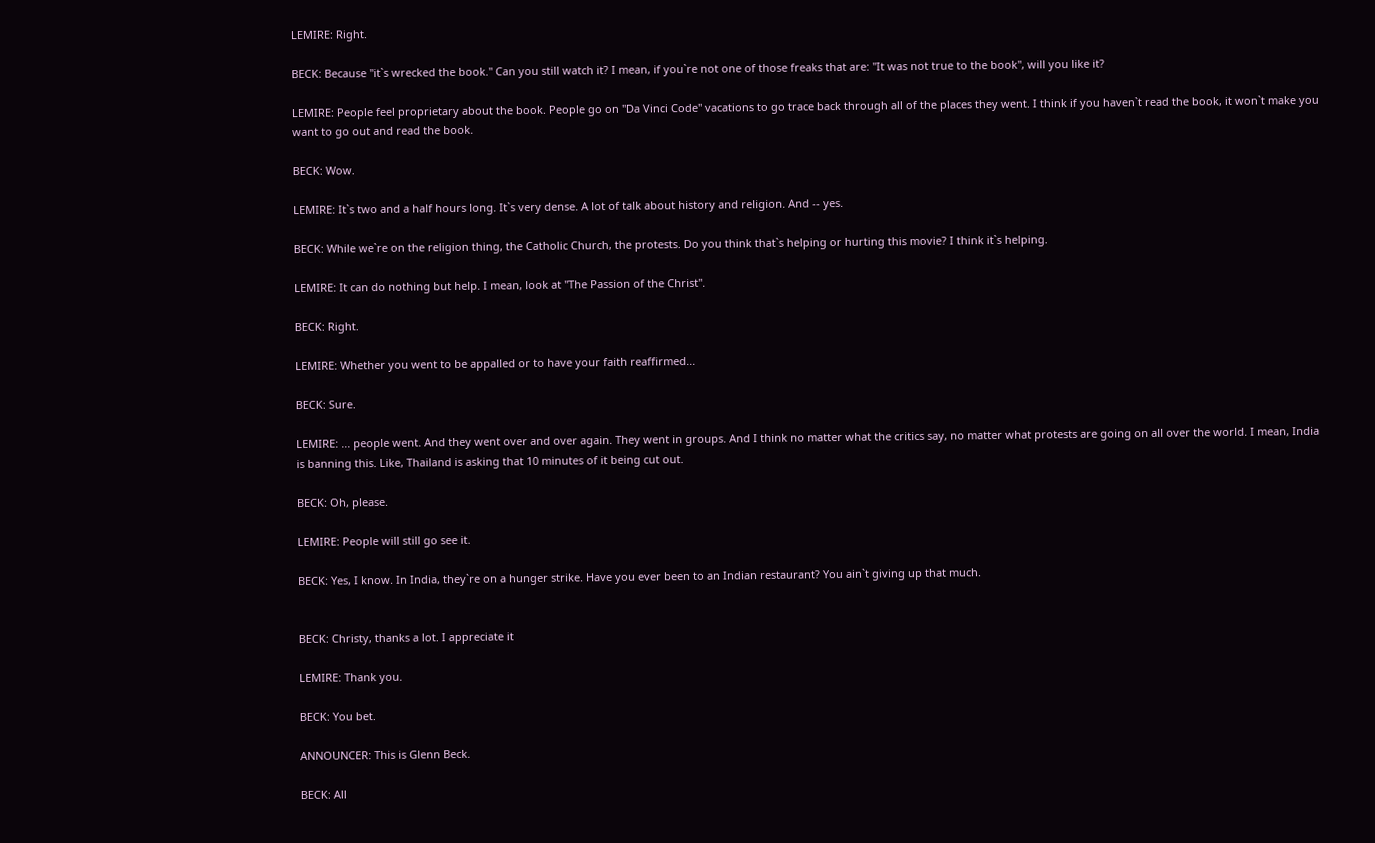LEMIRE: Right.

BECK: Because "it`s wrecked the book." Can you still watch it? I mean, if you`re not one of those freaks that are: "It was not true to the book", will you like it?

LEMIRE: People feel proprietary about the book. People go on "Da Vinci Code" vacations to go trace back through all of the places they went. I think if you haven`t read the book, it won`t make you want to go out and read the book.

BECK: Wow.

LEMIRE: It`s two and a half hours long. It`s very dense. A lot of talk about history and religion. And -- yes.

BECK: While we`re on the religion thing, the Catholic Church, the protests. Do you think that`s helping or hurting this movie? I think it`s helping.

LEMIRE: It can do nothing but help. I mean, look at "The Passion of the Christ".

BECK: Right.

LEMIRE: Whether you went to be appalled or to have your faith reaffirmed...

BECK: Sure.

LEMIRE: ... people went. And they went over and over again. They went in groups. And I think no matter what the critics say, no matter what protests are going on all over the world. I mean, India is banning this. Like, Thailand is asking that 10 minutes of it being cut out.

BECK: Oh, please.

LEMIRE: People will still go see it.

BECK: Yes, I know. In India, they`re on a hunger strike. Have you ever been to an Indian restaurant? You ain`t giving up that much.


BECK: Christy, thanks a lot. I appreciate it

LEMIRE: Thank you.

BECK: You bet.

ANNOUNCER: This is Glenn Beck.

BECK: All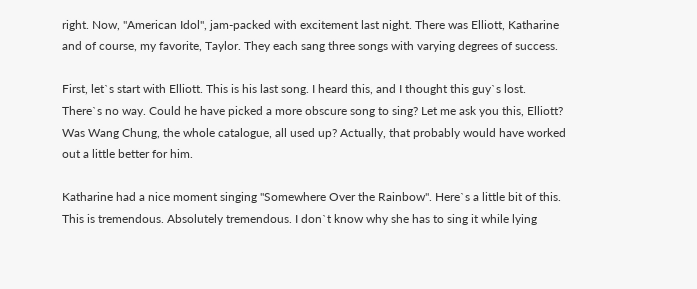right. Now, "American Idol", jam-packed with excitement last night. There was Elliott, Katharine and of course, my favorite, Taylor. They each sang three songs with varying degrees of success.

First, let`s start with Elliott. This is his last song. I heard this, and I thought this guy`s lost. There`s no way. Could he have picked a more obscure song to sing? Let me ask you this, Elliott? Was Wang Chung, the whole catalogue, all used up? Actually, that probably would have worked out a little better for him.

Katharine had a nice moment singing "Somewhere Over the Rainbow". Here`s a little bit of this. This is tremendous. Absolutely tremendous. I don`t know why she has to sing it while lying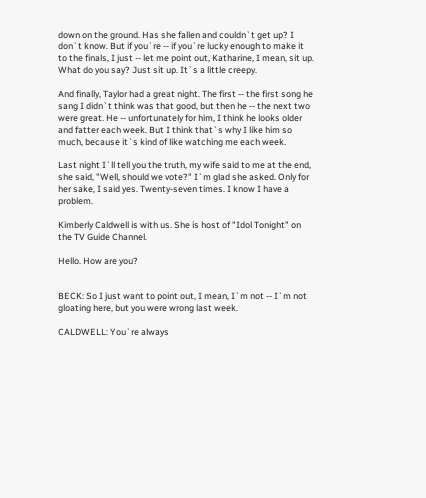down on the ground. Has she fallen and couldn`t get up? I don`t know. But if you`re -- if you`re lucky enough to make it to the finals, I just -- let me point out, Katharine, I mean, sit up. What do you say? Just sit up. It`s a little creepy.

And finally, Taylor had a great night. The first -- the first song he sang I didn`t think was that good, but then he -- the next two were great. He -- unfortunately for him, I think he looks older and fatter each week. But I think that`s why I like him so much, because it`s kind of like watching me each week.

Last night I`ll tell you the truth, my wife said to me at the end, she said, "Well, should we vote?" I`m glad she asked. Only for her sake, I said yes. Twenty-seven times. I know I have a problem.

Kimberly Caldwell is with us. She is host of "Idol Tonight" on the TV Guide Channel.

Hello. How are you?


BECK: So I just want to point out, I mean, I`m not -- I`m not gloating here, but you were wrong last week.

CALDWELL: You`re always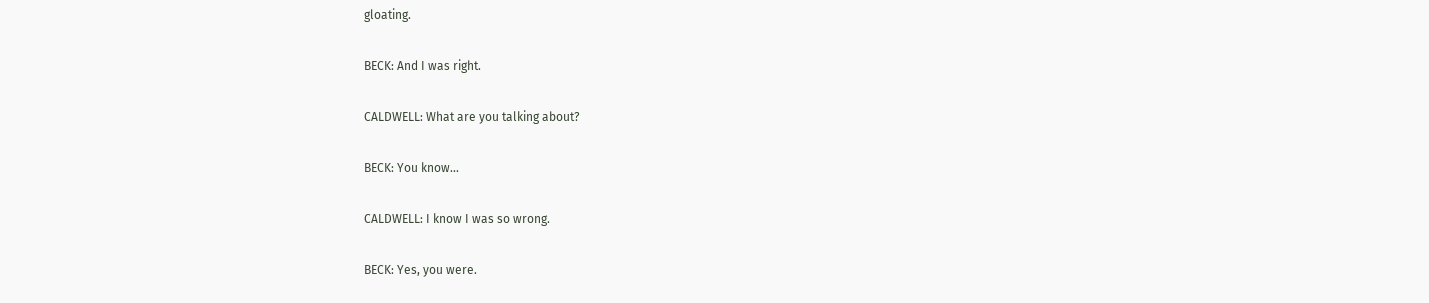gloating.

BECK: And I was right.

CALDWELL: What are you talking about?

BECK: You know...

CALDWELL: I know I was so wrong.

BECK: Yes, you were.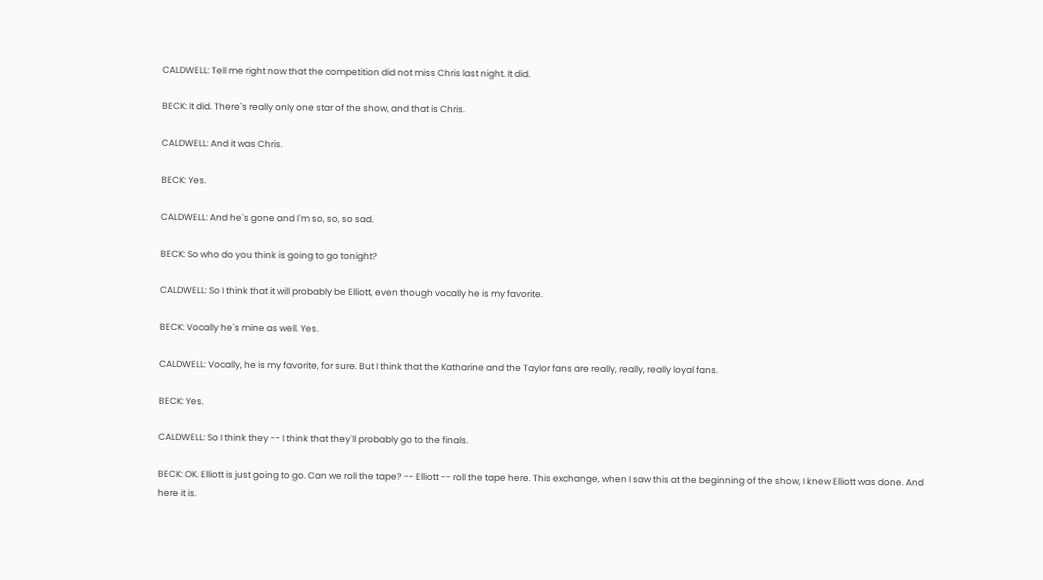CALDWELL: Tell me right now that the competition did not miss Chris last night. It did.

BECK: It did. There`s really only one star of the show, and that is Chris.

CALDWELL: And it was Chris.

BECK: Yes.

CALDWELL: And he`s gone and I`m so, so, so sad.

BECK: So who do you think is going to go tonight?

CALDWELL: So I think that it will probably be Elliott, even though vocally he is my favorite.

BECK: Vocally he`s mine as well. Yes.

CALDWELL: Vocally, he is my favorite, for sure. But I think that the Katharine and the Taylor fans are really, really, really loyal fans.

BECK: Yes.

CALDWELL: So I think they -- I think that they`ll probably go to the finals.

BECK: OK. Elliott is just going to go. Can we roll the tape? -- Elliott -- roll the tape here. This exchange, when I saw this at the beginning of the show, I knew Elliott was done. And here it is.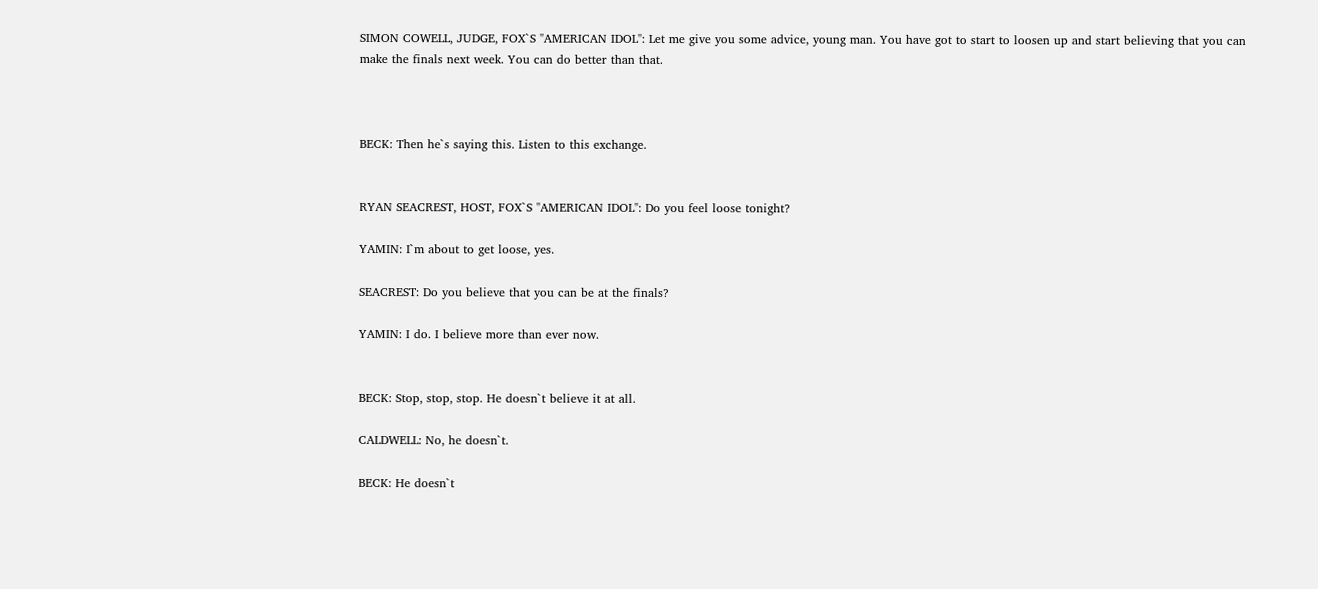SIMON COWELL, JUDGE, FOX`S "AMERICAN IDOL": Let me give you some advice, young man. You have got to start to loosen up and start believing that you can make the finals next week. You can do better than that.



BECK: Then he`s saying this. Listen to this exchange.


RYAN SEACREST, HOST, FOX`S "AMERICAN IDOL": Do you feel loose tonight?

YAMIN: I`m about to get loose, yes.

SEACREST: Do you believe that you can be at the finals?

YAMIN: I do. I believe more than ever now.


BECK: Stop, stop, stop. He doesn`t believe it at all.

CALDWELL: No, he doesn`t.

BECK: He doesn`t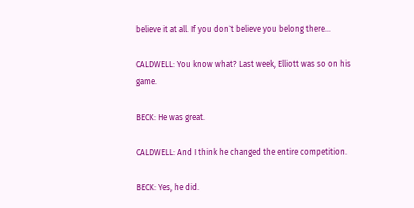believe it at all. If you don`t believe you belong there...

CALDWELL: You know what? Last week, Elliott was so on his game.

BECK: He was great.

CALDWELL: And I think he changed the entire competition.

BECK: Yes, he did.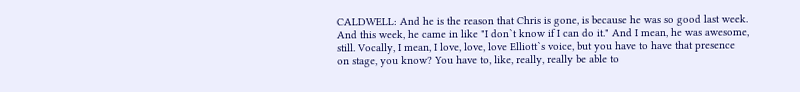CALDWELL: And he is the reason that Chris is gone, is because he was so good last week. And this week, he came in like "I don`t know if I can do it." And I mean, he was awesome, still. Vocally, I mean, I love, love, love Elliott`s voice, but you have to have that presence on stage, you know? You have to, like, really, really be able to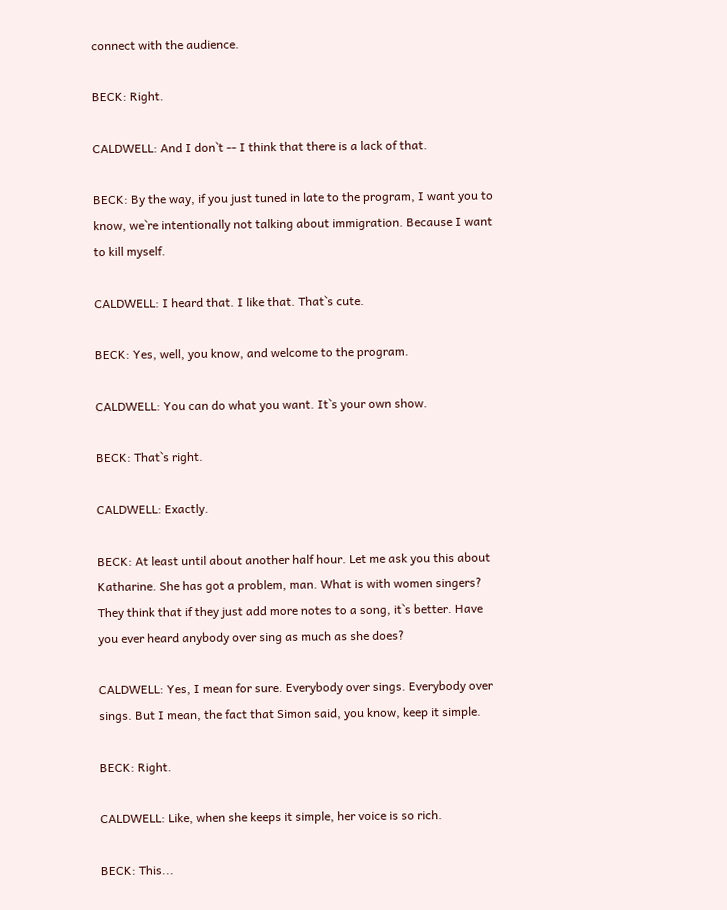connect with the audience.

BECK: Right.

CALDWELL: And I don`t -- I think that there is a lack of that.

BECK: By the way, if you just tuned in late to the program, I want you to know, we`re intentionally not talking about immigration. Because I want to kill myself.

CALDWELL: I heard that. I like that. That`s cute.

BECK: Yes, well, you know, and welcome to the program.

CALDWELL: You can do what you want. It`s your own show.

BECK: That`s right.

CALDWELL: Exactly.

BECK: At least until about another half hour. Let me ask you this about Katharine. She has got a problem, man. What is with women singers? They think that if they just add more notes to a song, it`s better. Have you ever heard anybody over sing as much as she does?

CALDWELL: Yes, I mean for sure. Everybody over sings. Everybody over sings. But I mean, the fact that Simon said, you know, keep it simple.

BECK: Right.

CALDWELL: Like, when she keeps it simple, her voice is so rich.

BECK: This...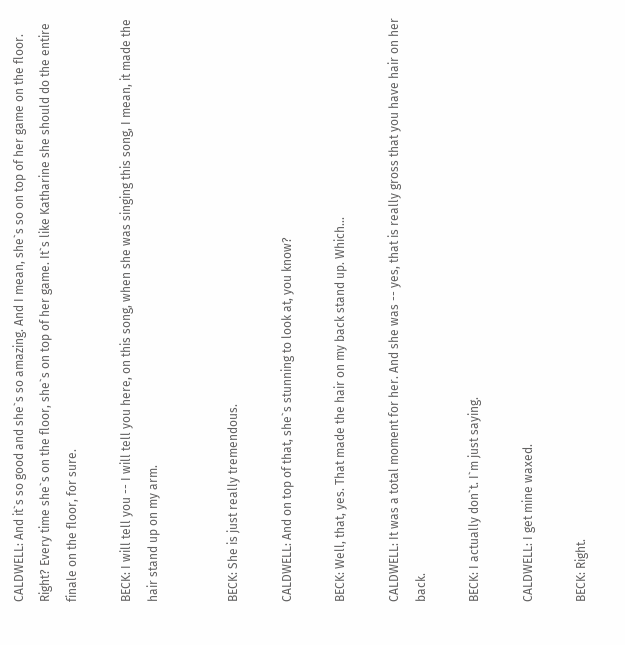CALDWELL: And it`s so good and she`s so amazing. And I mean, she`s so on top of her game on the floor. Right? Every time she`s on the floor, she`s on top of her game. It`s like Katharine she should do the entire finale on the floor, for sure.

BECK: I will tell you -- I will tell you here, on this song, when she was singing this song, I mean, it made the hair stand up on my arm.


BECK: She is just really tremendous.

CALDWELL: And on top of that, she`s stunning to look at, you know?

BECK: Well, that, yes. That made the hair on my back stand up. Which...

CALDWELL: It was a total moment for her. And she was -- yes, that is really gross that you have hair on her back.

BECK: I actually don`t. I`m just saying.

CALDWELL: I get mine waxed.

BECK: Right.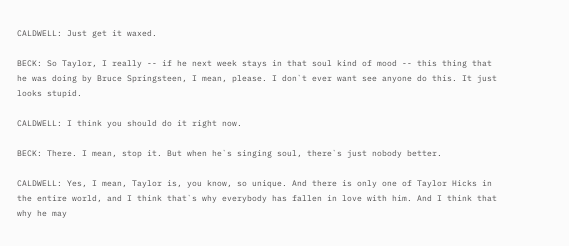CALDWELL: Just get it waxed.

BECK: So Taylor, I really -- if he next week stays in that soul kind of mood -- this thing that he was doing by Bruce Springsteen, I mean, please. I don`t ever want see anyone do this. It just looks stupid.

CALDWELL: I think you should do it right now.

BECK: There. I mean, stop it. But when he`s singing soul, there`s just nobody better.

CALDWELL: Yes, I mean, Taylor is, you know, so unique. And there is only one of Taylor Hicks in the entire world, and I think that`s why everybody has fallen in love with him. And I think that why he may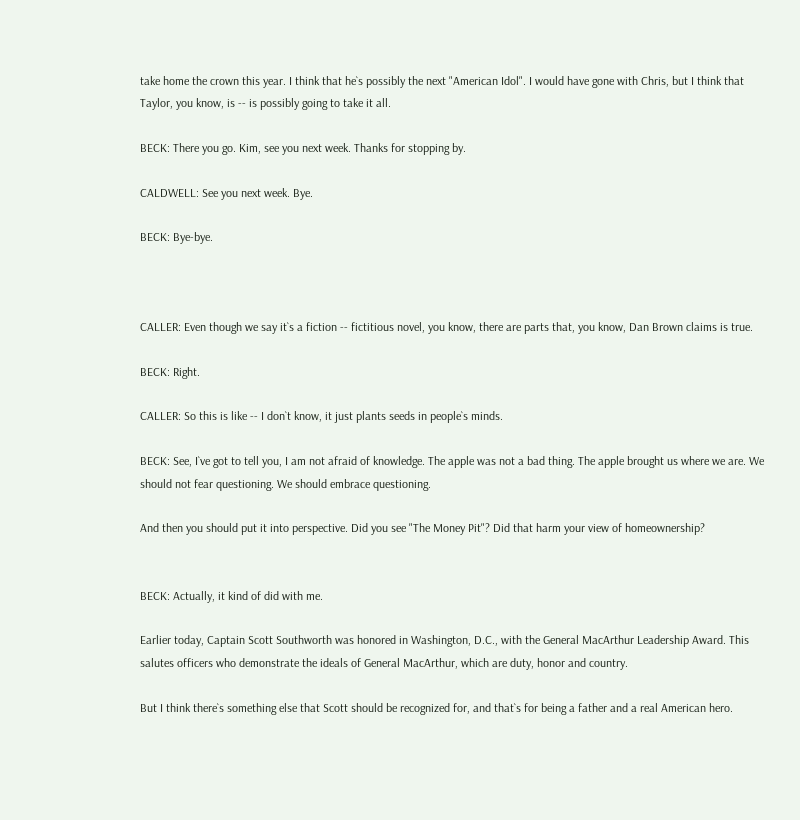take home the crown this year. I think that he`s possibly the next "American Idol". I would have gone with Chris, but I think that Taylor, you know, is -- is possibly going to take it all.

BECK: There you go. Kim, see you next week. Thanks for stopping by.

CALDWELL: See you next week. Bye.

BECK: Bye-bye.



CALLER: Even though we say it`s a fiction -- fictitious novel, you know, there are parts that, you know, Dan Brown claims is true.

BECK: Right.

CALLER: So this is like -- I don`t know, it just plants seeds in people`s minds.

BECK: See, I`ve got to tell you, I am not afraid of knowledge. The apple was not a bad thing. The apple brought us where we are. We should not fear questioning. We should embrace questioning.

And then you should put it into perspective. Did you see "The Money Pit"? Did that harm your view of homeownership?


BECK: Actually, it kind of did with me.

Earlier today, Captain Scott Southworth was honored in Washington, D.C., with the General MacArthur Leadership Award. This salutes officers who demonstrate the ideals of General MacArthur, which are duty, honor and country.

But I think there`s something else that Scott should be recognized for, and that`s for being a father and a real American hero.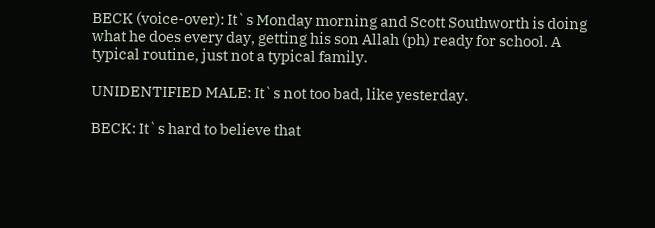BECK (voice-over): It`s Monday morning and Scott Southworth is doing what he does every day, getting his son Allah (ph) ready for school. A typical routine, just not a typical family.

UNIDENTIFIED MALE: It`s not too bad, like yesterday.

BECK: It`s hard to believe that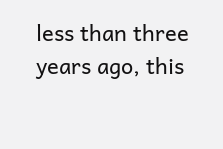less than three years ago, this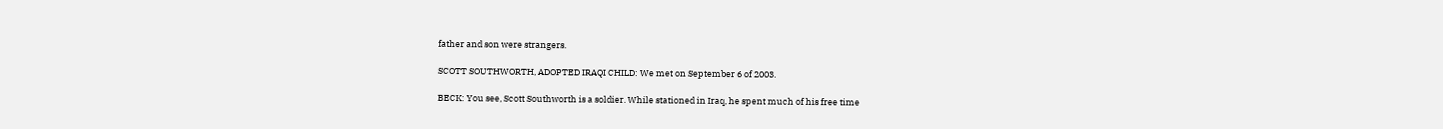father and son were strangers.

SCOTT SOUTHWORTH, ADOPTED IRAQI CHILD: We met on September 6 of 2003.

BECK: You see, Scott Southworth is a soldier. While stationed in Iraq, he spent much of his free time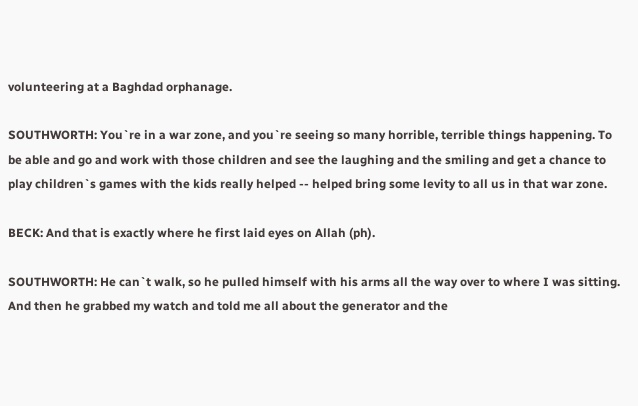volunteering at a Baghdad orphanage.

SOUTHWORTH: You`re in a war zone, and you`re seeing so many horrible, terrible things happening. To be able and go and work with those children and see the laughing and the smiling and get a chance to play children`s games with the kids really helped -- helped bring some levity to all us in that war zone.

BECK: And that is exactly where he first laid eyes on Allah (ph).

SOUTHWORTH: He can`t walk, so he pulled himself with his arms all the way over to where I was sitting. And then he grabbed my watch and told me all about the generator and the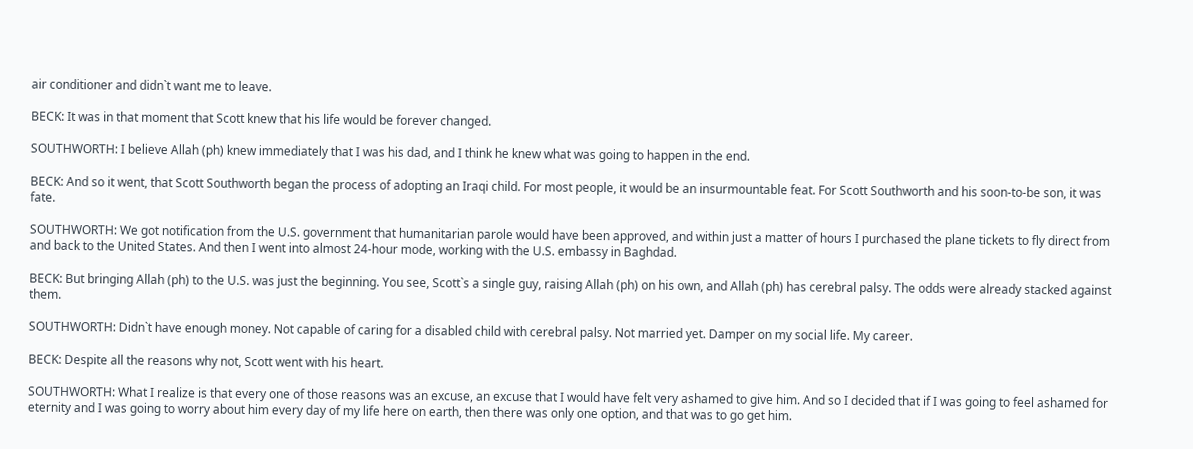air conditioner and didn`t want me to leave.

BECK: It was in that moment that Scott knew that his life would be forever changed.

SOUTHWORTH: I believe Allah (ph) knew immediately that I was his dad, and I think he knew what was going to happen in the end.

BECK: And so it went, that Scott Southworth began the process of adopting an Iraqi child. For most people, it would be an insurmountable feat. For Scott Southworth and his soon-to-be son, it was fate.

SOUTHWORTH: We got notification from the U.S. government that humanitarian parole would have been approved, and within just a matter of hours I purchased the plane tickets to fly direct from and back to the United States. And then I went into almost 24-hour mode, working with the U.S. embassy in Baghdad.

BECK: But bringing Allah (ph) to the U.S. was just the beginning. You see, Scott`s a single guy, raising Allah (ph) on his own, and Allah (ph) has cerebral palsy. The odds were already stacked against them.

SOUTHWORTH: Didn`t have enough money. Not capable of caring for a disabled child with cerebral palsy. Not married yet. Damper on my social life. My career.

BECK: Despite all the reasons why not, Scott went with his heart.

SOUTHWORTH: What I realize is that every one of those reasons was an excuse, an excuse that I would have felt very ashamed to give him. And so I decided that if I was going to feel ashamed for eternity and I was going to worry about him every day of my life here on earth, then there was only one option, and that was to go get him.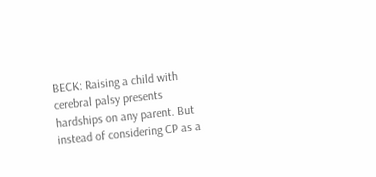BECK: Raising a child with cerebral palsy presents hardships on any parent. But instead of considering CP as a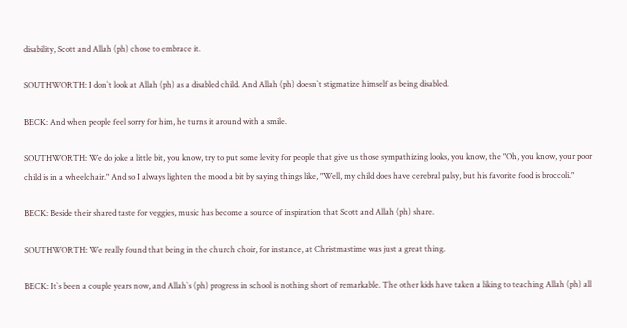disability, Scott and Allah (ph) chose to embrace it.

SOUTHWORTH: I don`t look at Allah (ph) as a disabled child. And Allah (ph) doesn`t stigmatize himself as being disabled.

BECK: And when people feel sorry for him, he turns it around with a smile.

SOUTHWORTH: We do joke a little bit, you know, try to put some levity for people that give us those sympathizing looks, you know, the "Oh, you know, your poor child is in a wheelchair." And so I always lighten the mood a bit by saying things like, "Well, my child does have cerebral palsy, but his favorite food is broccoli."

BECK: Beside their shared taste for veggies, music has become a source of inspiration that Scott and Allah (ph) share.

SOUTHWORTH: We really found that being in the church choir, for instance, at Christmastime was just a great thing.

BECK: It`s been a couple years now, and Allah`s (ph) progress in school is nothing short of remarkable. The other kids have taken a liking to teaching Allah (ph) all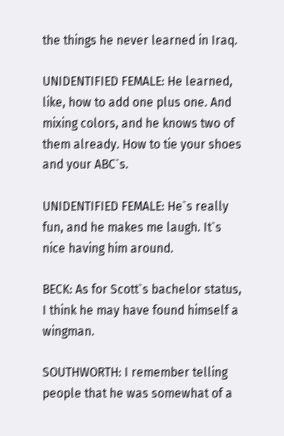the things he never learned in Iraq.

UNIDENTIFIED FEMALE: He learned, like, how to add one plus one. And mixing colors, and he knows two of them already. How to tie your shoes and your ABC`s.

UNIDENTIFIED FEMALE: He`s really fun, and he makes me laugh. It`s nice having him around.

BECK: As for Scott`s bachelor status, I think he may have found himself a wingman.

SOUTHWORTH: I remember telling people that he was somewhat of a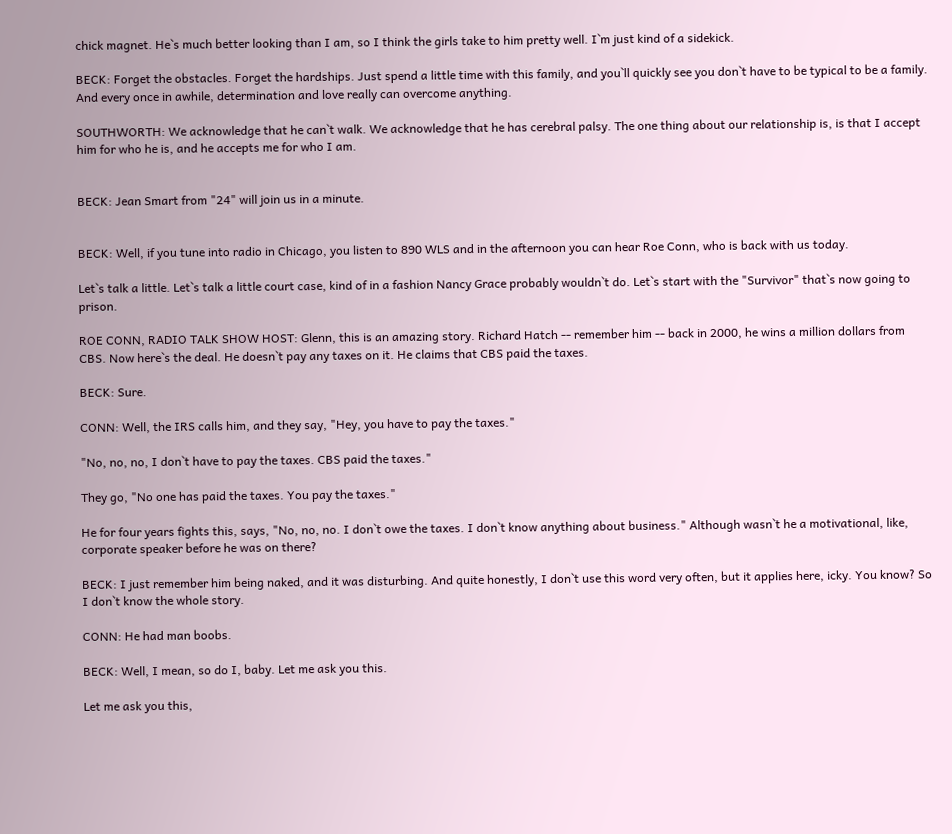chick magnet. He`s much better looking than I am, so I think the girls take to him pretty well. I`m just kind of a sidekick.

BECK: Forget the obstacles. Forget the hardships. Just spend a little time with this family, and you`ll quickly see you don`t have to be typical to be a family. And every once in awhile, determination and love really can overcome anything.

SOUTHWORTH: We acknowledge that he can`t walk. We acknowledge that he has cerebral palsy. The one thing about our relationship is, is that I accept him for who he is, and he accepts me for who I am.


BECK: Jean Smart from "24" will join us in a minute.


BECK: Well, if you tune into radio in Chicago, you listen to 890 WLS and in the afternoon you can hear Roe Conn, who is back with us today.

Let`s talk a little. Let`s talk a little court case, kind of in a fashion Nancy Grace probably wouldn`t do. Let`s start with the "Survivor" that`s now going to prison.

ROE CONN, RADIO TALK SHOW HOST: Glenn, this is an amazing story. Richard Hatch -- remember him -- back in 2000, he wins a million dollars from CBS. Now here`s the deal. He doesn`t pay any taxes on it. He claims that CBS paid the taxes.

BECK: Sure.

CONN: Well, the IRS calls him, and they say, "Hey, you have to pay the taxes."

"No, no, no, I don`t have to pay the taxes. CBS paid the taxes."

They go, "No one has paid the taxes. You pay the taxes."

He for four years fights this, says, "No, no, no. I don`t owe the taxes. I don`t know anything about business." Although wasn`t he a motivational, like, corporate speaker before he was on there?

BECK: I just remember him being naked, and it was disturbing. And quite honestly, I don`t use this word very often, but it applies here, icky. You know? So I don`t know the whole story.

CONN: He had man boobs.

BECK: Well, I mean, so do I, baby. Let me ask you this.

Let me ask you this,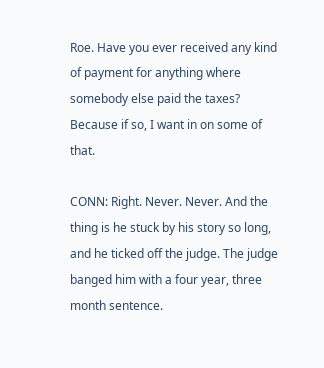Roe. Have you ever received any kind of payment for anything where somebody else paid the taxes? Because if so, I want in on some of that.

CONN: Right. Never. Never. And the thing is he stuck by his story so long, and he ticked off the judge. The judge banged him with a four year, three month sentence.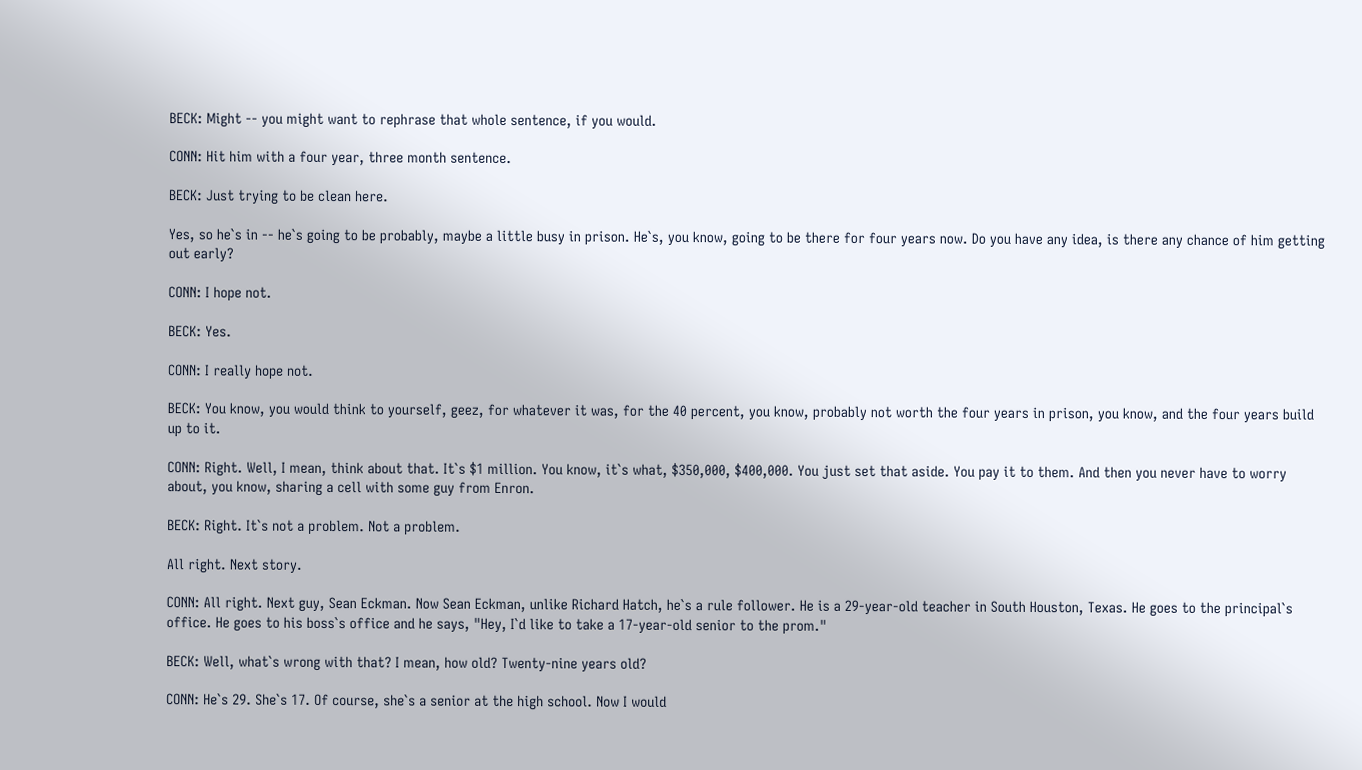BECK: Might -- you might want to rephrase that whole sentence, if you would.

CONN: Hit him with a four year, three month sentence.

BECK: Just trying to be clean here.

Yes, so he`s in -- he`s going to be probably, maybe a little busy in prison. He`s, you know, going to be there for four years now. Do you have any idea, is there any chance of him getting out early?

CONN: I hope not.

BECK: Yes.

CONN: I really hope not.

BECK: You know, you would think to yourself, geez, for whatever it was, for the 40 percent, you know, probably not worth the four years in prison, you know, and the four years build up to it.

CONN: Right. Well, I mean, think about that. It`s $1 million. You know, it`s what, $350,000, $400,000. You just set that aside. You pay it to them. And then you never have to worry about, you know, sharing a cell with some guy from Enron.

BECK: Right. It`s not a problem. Not a problem.

All right. Next story.

CONN: All right. Next guy, Sean Eckman. Now Sean Eckman, unlike Richard Hatch, he`s a rule follower. He is a 29-year-old teacher in South Houston, Texas. He goes to the principal`s office. He goes to his boss`s office and he says, "Hey, I`d like to take a 17-year-old senior to the prom."

BECK: Well, what`s wrong with that? I mean, how old? Twenty-nine years old?

CONN: He`s 29. She`s 17. Of course, she`s a senior at the high school. Now I would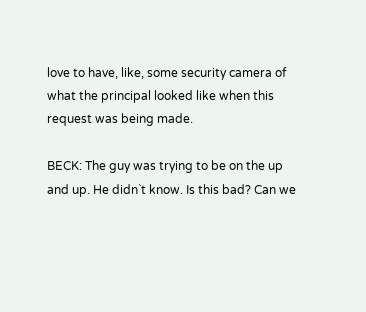love to have, like, some security camera of what the principal looked like when this request was being made.

BECK: The guy was trying to be on the up and up. He didn`t know. Is this bad? Can we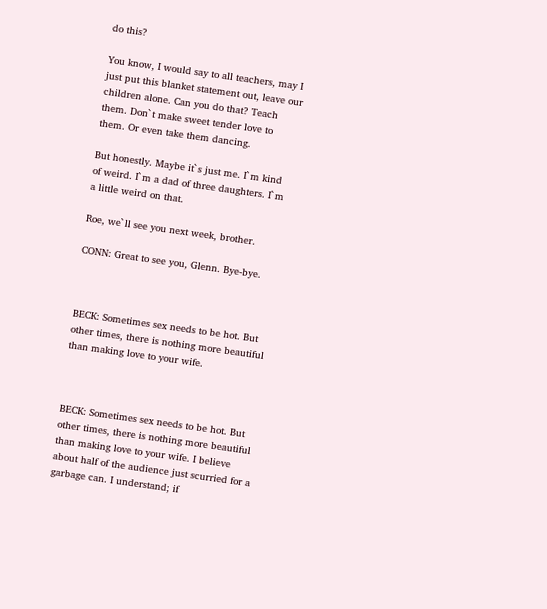do this?

You know, I would say to all teachers, may I just put this blanket statement out, leave our children alone. Can you do that? Teach them. Don`t make sweet tender love to them. Or even take them dancing.

But honestly. Maybe it`s just me. I`m kind of weird. I`m a dad of three daughters. I`m a little weird on that.

Roe, we`ll see you next week, brother.

CONN: Great to see you, Glenn. Bye-bye.



BECK: Sometimes sex needs to be hot. But other times, there is nothing more beautiful than making love to your wife.



BECK: Sometimes sex needs to be hot. But other times, there is nothing more beautiful than making love to your wife. I believe about half of the audience just scurried for a garbage can. I understand; if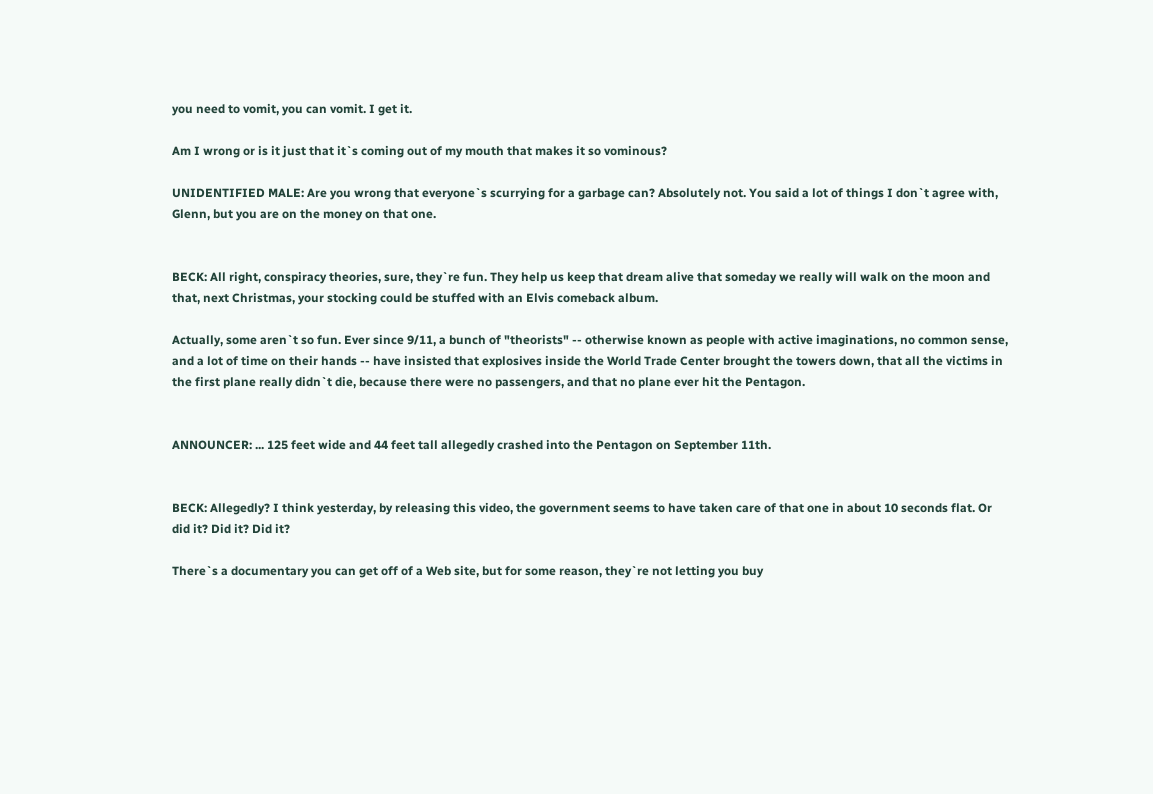you need to vomit, you can vomit. I get it.

Am I wrong or is it just that it`s coming out of my mouth that makes it so vominous?

UNIDENTIFIED MALE: Are you wrong that everyone`s scurrying for a garbage can? Absolutely not. You said a lot of things I don`t agree with, Glenn, but you are on the money on that one.


BECK: All right, conspiracy theories, sure, they`re fun. They help us keep that dream alive that someday we really will walk on the moon and that, next Christmas, your stocking could be stuffed with an Elvis comeback album.

Actually, some aren`t so fun. Ever since 9/11, a bunch of "theorists" -- otherwise known as people with active imaginations, no common sense, and a lot of time on their hands -- have insisted that explosives inside the World Trade Center brought the towers down, that all the victims in the first plane really didn`t die, because there were no passengers, and that no plane ever hit the Pentagon.


ANNOUNCER: ... 125 feet wide and 44 feet tall allegedly crashed into the Pentagon on September 11th.


BECK: Allegedly? I think yesterday, by releasing this video, the government seems to have taken care of that one in about 10 seconds flat. Or did it? Did it? Did it?

There`s a documentary you can get off of a Web site, but for some reason, they`re not letting you buy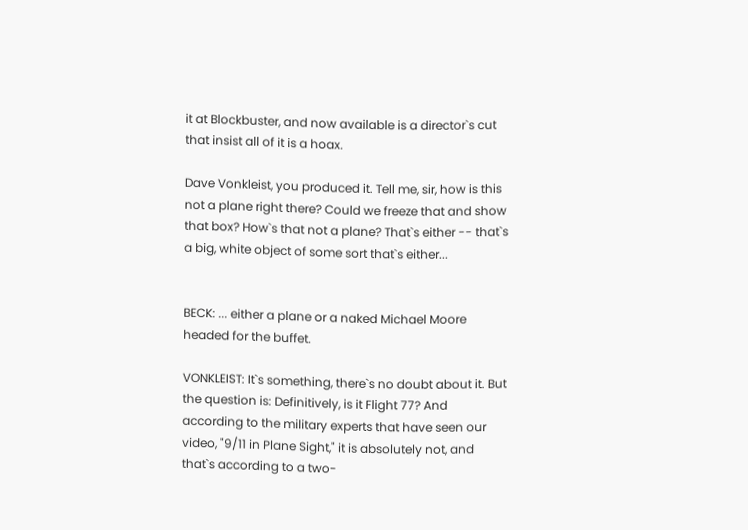it at Blockbuster, and now available is a director`s cut that insist all of it is a hoax.

Dave Vonkleist, you produced it. Tell me, sir, how is this not a plane right there? Could we freeze that and show that box? How`s that not a plane? That`s either -- that`s a big, white object of some sort that`s either...


BECK: ... either a plane or a naked Michael Moore headed for the buffet.

VONKLEIST: It`s something, there`s no doubt about it. But the question is: Definitively, is it Flight 77? And according to the military experts that have seen our video, "9/11 in Plane Sight," it is absolutely not, and that`s according to a two-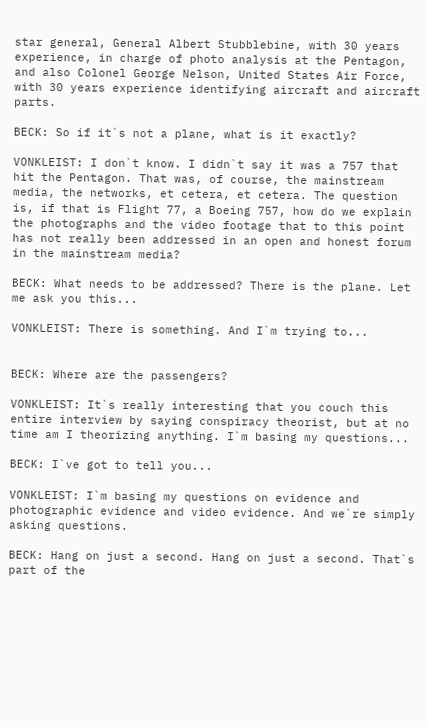star general, General Albert Stubblebine, with 30 years experience, in charge of photo analysis at the Pentagon, and also Colonel George Nelson, United States Air Force, with 30 years experience identifying aircraft and aircraft parts.

BECK: So if it`s not a plane, what is it exactly?

VONKLEIST: I don`t know. I didn`t say it was a 757 that hit the Pentagon. That was, of course, the mainstream media, the networks, et cetera, et cetera. The question is, if that is Flight 77, a Boeing 757, how do we explain the photographs and the video footage that to this point has not really been addressed in an open and honest forum in the mainstream media?

BECK: What needs to be addressed? There is the plane. Let me ask you this...

VONKLEIST: There is something. And I`m trying to...


BECK: Where are the passengers?

VONKLEIST: It`s really interesting that you couch this entire interview by saying conspiracy theorist, but at no time am I theorizing anything. I`m basing my questions...

BECK: I`ve got to tell you...

VONKLEIST: I`m basing my questions on evidence and photographic evidence and video evidence. And we`re simply asking questions.

BECK: Hang on just a second. Hang on just a second. That`s part of the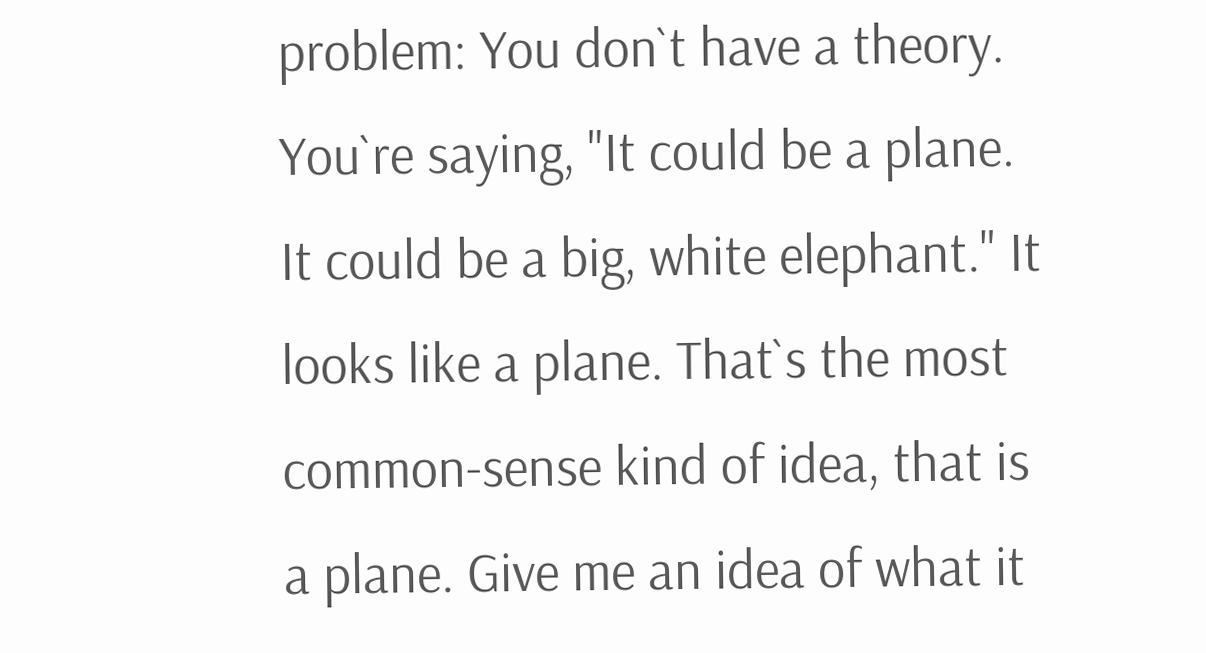problem: You don`t have a theory. You`re saying, "It could be a plane. It could be a big, white elephant." It looks like a plane. That`s the most common-sense kind of idea, that is a plane. Give me an idea of what it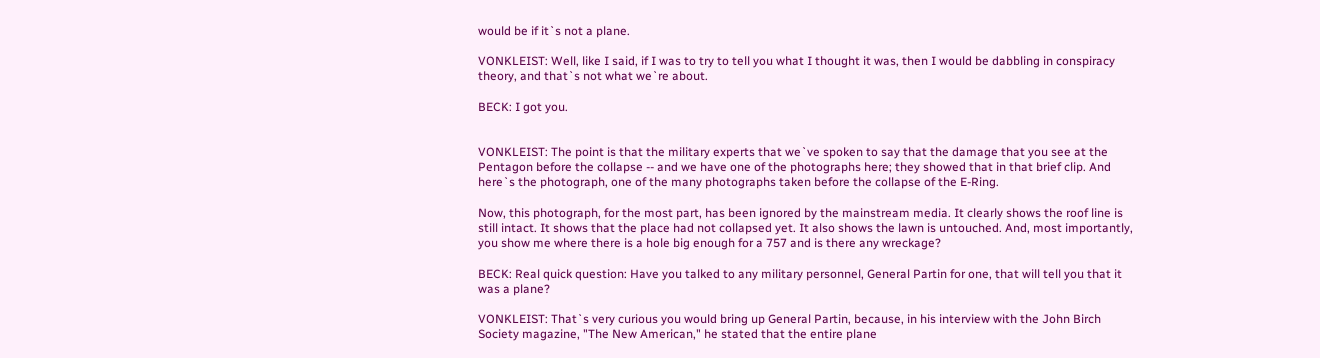would be if it`s not a plane.

VONKLEIST: Well, like I said, if I was to try to tell you what I thought it was, then I would be dabbling in conspiracy theory, and that`s not what we`re about.

BECK: I got you.


VONKLEIST: The point is that the military experts that we`ve spoken to say that the damage that you see at the Pentagon before the collapse -- and we have one of the photographs here; they showed that in that brief clip. And here`s the photograph, one of the many photographs taken before the collapse of the E-Ring.

Now, this photograph, for the most part, has been ignored by the mainstream media. It clearly shows the roof line is still intact. It shows that the place had not collapsed yet. It also shows the lawn is untouched. And, most importantly, you show me where there is a hole big enough for a 757 and is there any wreckage?

BECK: Real quick question: Have you talked to any military personnel, General Partin for one, that will tell you that it was a plane?

VONKLEIST: That`s very curious you would bring up General Partin, because, in his interview with the John Birch Society magazine, "The New American," he stated that the entire plane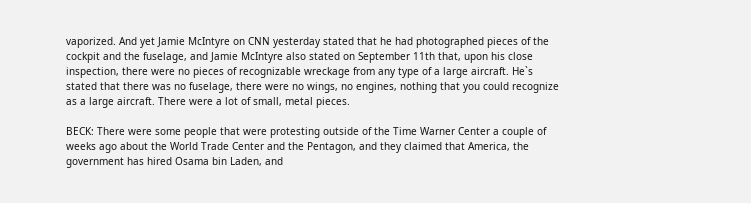vaporized. And yet Jamie McIntyre on CNN yesterday stated that he had photographed pieces of the cockpit and the fuselage, and Jamie McIntyre also stated on September 11th that, upon his close inspection, there were no pieces of recognizable wreckage from any type of a large aircraft. He`s stated that there was no fuselage, there were no wings, no engines, nothing that you could recognize as a large aircraft. There were a lot of small, metal pieces.

BECK: There were some people that were protesting outside of the Time Warner Center a couple of weeks ago about the World Trade Center and the Pentagon, and they claimed that America, the government has hired Osama bin Laden, and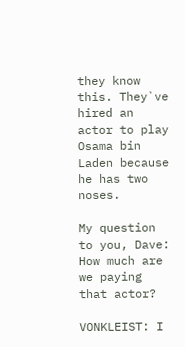they know this. They`ve hired an actor to play Osama bin Laden because he has two noses.

My question to you, Dave: How much are we paying that actor?

VONKLEIST: I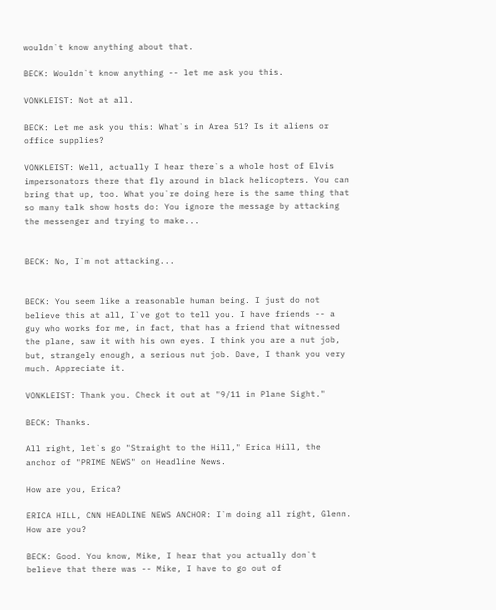wouldn`t know anything about that.

BECK: Wouldn`t know anything -- let me ask you this.

VONKLEIST: Not at all.

BECK: Let me ask you this: What`s in Area 51? Is it aliens or office supplies?

VONKLEIST: Well, actually I hear there`s a whole host of Elvis impersonators there that fly around in black helicopters. You can bring that up, too. What you`re doing here is the same thing that so many talk show hosts do: You ignore the message by attacking the messenger and trying to make...


BECK: No, I`m not attacking...


BECK: You seem like a reasonable human being. I just do not believe this at all, I`ve got to tell you. I have friends -- a guy who works for me, in fact, that has a friend that witnessed the plane, saw it with his own eyes. I think you are a nut job, but, strangely enough, a serious nut job. Dave, I thank you very much. Appreciate it.

VONKLEIST: Thank you. Check it out at "9/11 in Plane Sight."

BECK: Thanks.

All right, let`s go "Straight to the Hill," Erica Hill, the anchor of "PRIME NEWS" on Headline News.

How are you, Erica?

ERICA HILL, CNN HEADLINE NEWS ANCHOR: I`m doing all right, Glenn. How are you?

BECK: Good. You know, Mike, I hear that you actually don`t believe that there was -- Mike, I have to go out of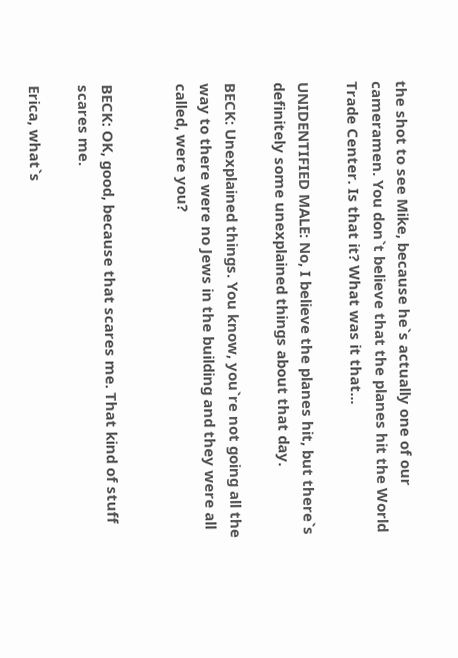the shot to see Mike, because he`s actually one of our cameramen. You don`t believe that the planes hit the World Trade Center. Is that it? What was it that...

UNIDENTIFIED MALE: No, I believe the planes hit, but there`s definitely some unexplained things about that day.

BECK: Unexplained things. You know, you`re not going all the way to there were no Jews in the building and they were all called, were you?


BECK: OK, good, because that scares me. That kind of stuff scares me.

Erica, what`s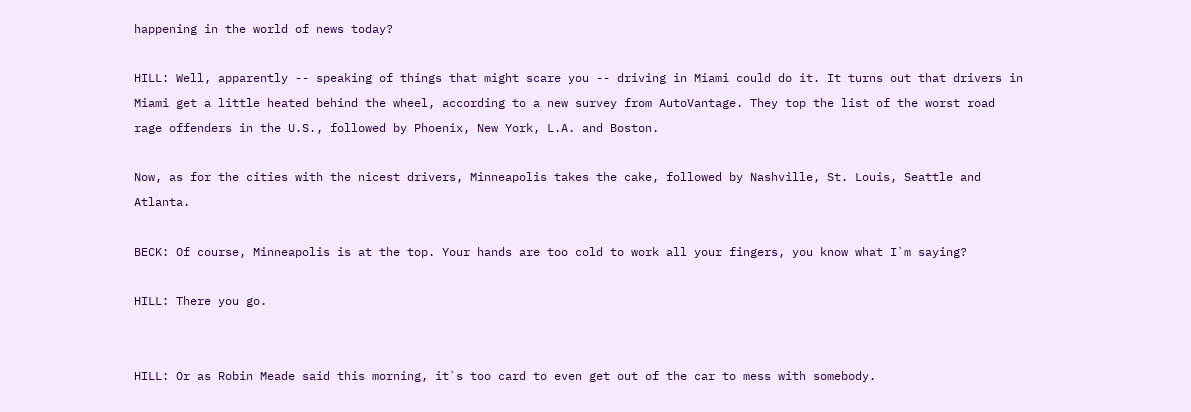happening in the world of news today?

HILL: Well, apparently -- speaking of things that might scare you -- driving in Miami could do it. It turns out that drivers in Miami get a little heated behind the wheel, according to a new survey from AutoVantage. They top the list of the worst road rage offenders in the U.S., followed by Phoenix, New York, L.A. and Boston.

Now, as for the cities with the nicest drivers, Minneapolis takes the cake, followed by Nashville, St. Louis, Seattle and Atlanta.

BECK: Of course, Minneapolis is at the top. Your hands are too cold to work all your fingers, you know what I`m saying?

HILL: There you go.


HILL: Or as Robin Meade said this morning, it`s too card to even get out of the car to mess with somebody.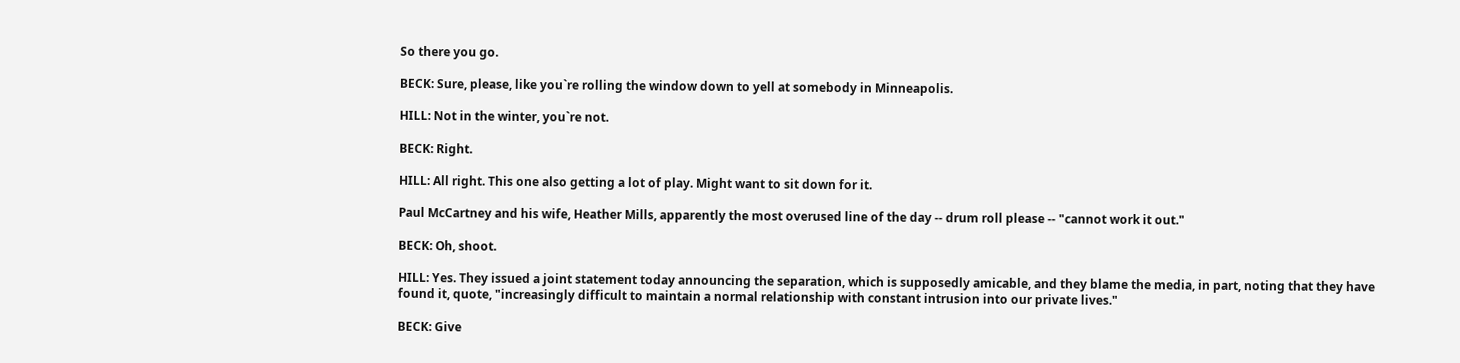So there you go.

BECK: Sure, please, like you`re rolling the window down to yell at somebody in Minneapolis.

HILL: Not in the winter, you`re not.

BECK: Right.

HILL: All right. This one also getting a lot of play. Might want to sit down for it.

Paul McCartney and his wife, Heather Mills, apparently the most overused line of the day -- drum roll please -- "cannot work it out."

BECK: Oh, shoot.

HILL: Yes. They issued a joint statement today announcing the separation, which is supposedly amicable, and they blame the media, in part, noting that they have found it, quote, "increasingly difficult to maintain a normal relationship with constant intrusion into our private lives."

BECK: Give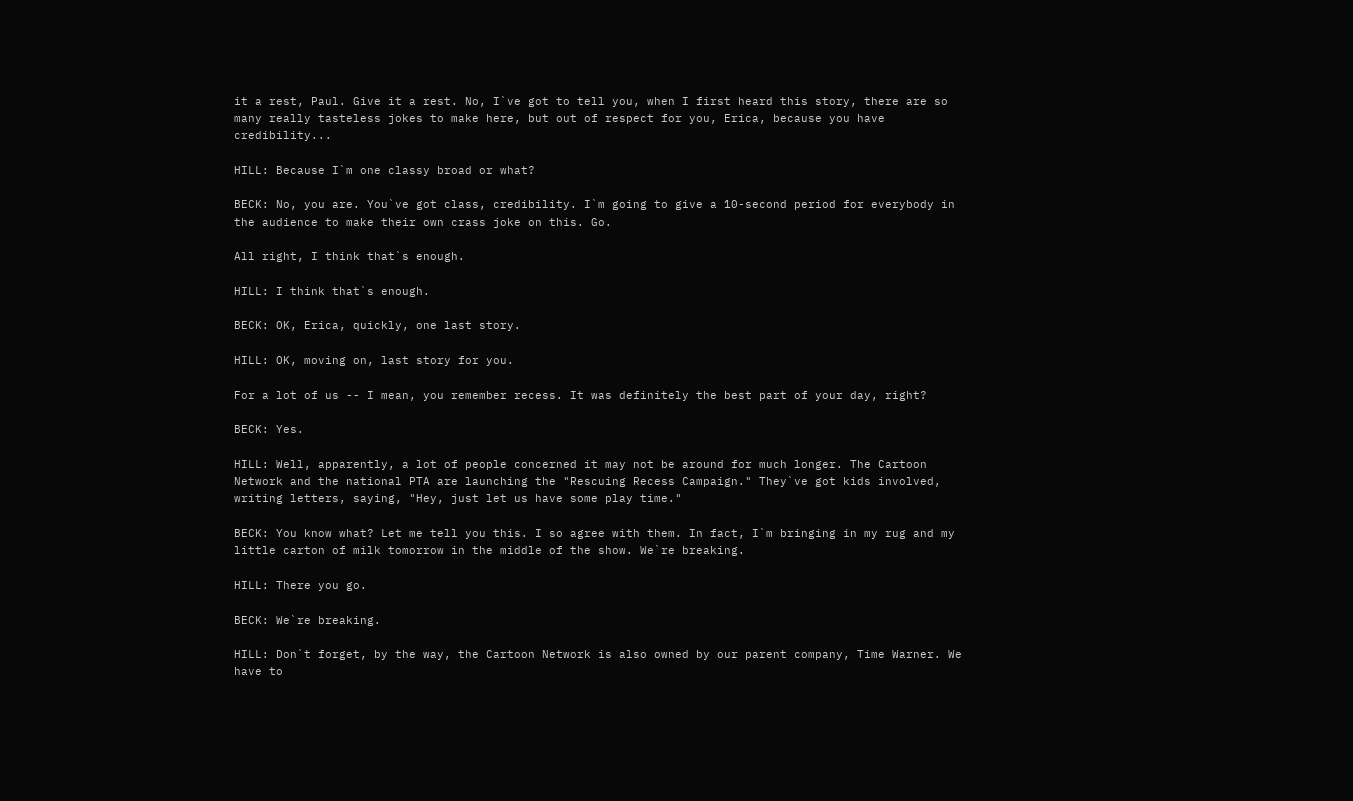it a rest, Paul. Give it a rest. No, I`ve got to tell you, when I first heard this story, there are so many really tasteless jokes to make here, but out of respect for you, Erica, because you have credibility...

HILL: Because I`m one classy broad or what?

BECK: No, you are. You`ve got class, credibility. I`m going to give a 10-second period for everybody in the audience to make their own crass joke on this. Go.

All right, I think that`s enough.

HILL: I think that`s enough.

BECK: OK, Erica, quickly, one last story.

HILL: OK, moving on, last story for you.

For a lot of us -- I mean, you remember recess. It was definitely the best part of your day, right?

BECK: Yes.

HILL: Well, apparently, a lot of people concerned it may not be around for much longer. The Cartoon Network and the national PTA are launching the "Rescuing Recess Campaign." They`ve got kids involved, writing letters, saying, "Hey, just let us have some play time."

BECK: You know what? Let me tell you this. I so agree with them. In fact, I`m bringing in my rug and my little carton of milk tomorrow in the middle of the show. We`re breaking.

HILL: There you go.

BECK: We`re breaking.

HILL: Don`t forget, by the way, the Cartoon Network is also owned by our parent company, Time Warner. We have to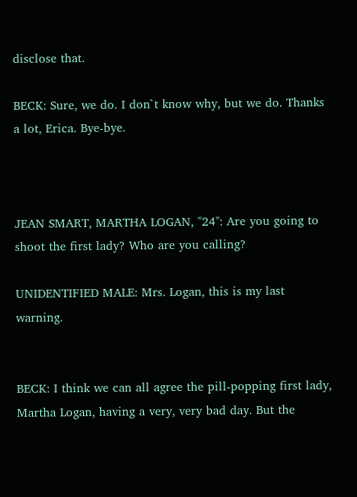disclose that.

BECK: Sure, we do. I don`t know why, but we do. Thanks a lot, Erica. Bye-bye.



JEAN SMART, MARTHA LOGAN, "24": Are you going to shoot the first lady? Who are you calling?

UNIDENTIFIED MALE: Mrs. Logan, this is my last warning.


BECK: I think we can all agree the pill-popping first lady, Martha Logan, having a very, very bad day. But the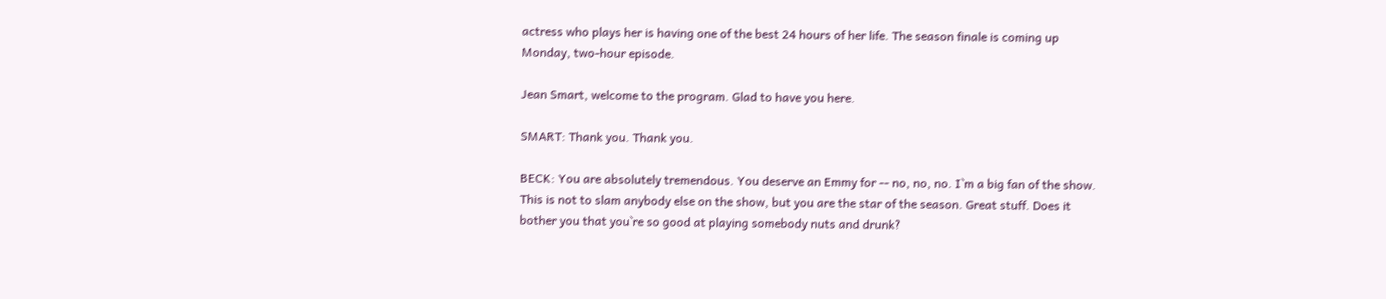actress who plays her is having one of the best 24 hours of her life. The season finale is coming up Monday, two-hour episode.

Jean Smart, welcome to the program. Glad to have you here.

SMART: Thank you. Thank you.

BECK: You are absolutely tremendous. You deserve an Emmy for -- no, no, no. I`m a big fan of the show. This is not to slam anybody else on the show, but you are the star of the season. Great stuff. Does it bother you that you`re so good at playing somebody nuts and drunk?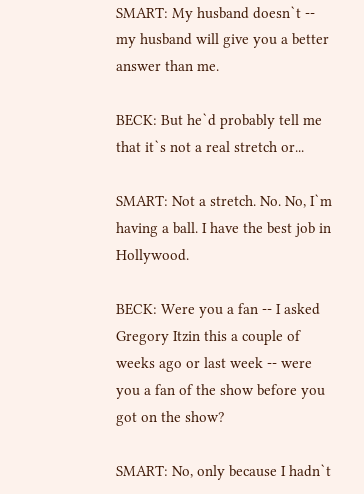SMART: My husband doesn`t -- my husband will give you a better answer than me.

BECK: But he`d probably tell me that it`s not a real stretch or...

SMART: Not a stretch. No. No, I`m having a ball. I have the best job in Hollywood.

BECK: Were you a fan -- I asked Gregory Itzin this a couple of weeks ago or last week -- were you a fan of the show before you got on the show?

SMART: No, only because I hadn`t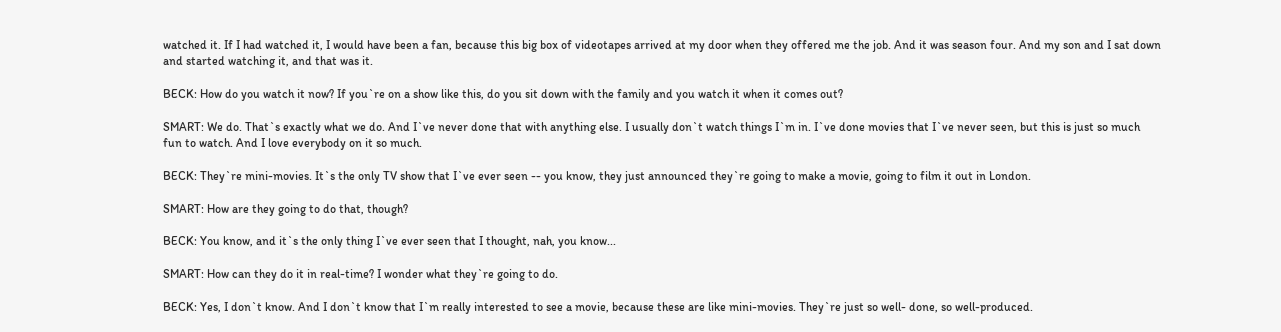watched it. If I had watched it, I would have been a fan, because this big box of videotapes arrived at my door when they offered me the job. And it was season four. And my son and I sat down and started watching it, and that was it.

BECK: How do you watch it now? If you`re on a show like this, do you sit down with the family and you watch it when it comes out?

SMART: We do. That`s exactly what we do. And I`ve never done that with anything else. I usually don`t watch things I`m in. I`ve done movies that I`ve never seen, but this is just so much fun to watch. And I love everybody on it so much.

BECK: They`re mini-movies. It`s the only TV show that I`ve ever seen -- you know, they just announced they`re going to make a movie, going to film it out in London.

SMART: How are they going to do that, though?

BECK: You know, and it`s the only thing I`ve ever seen that I thought, nah, you know...

SMART: How can they do it in real-time? I wonder what they`re going to do.

BECK: Yes, I don`t know. And I don`t know that I`m really interested to see a movie, because these are like mini-movies. They`re just so well- done, so well-produced.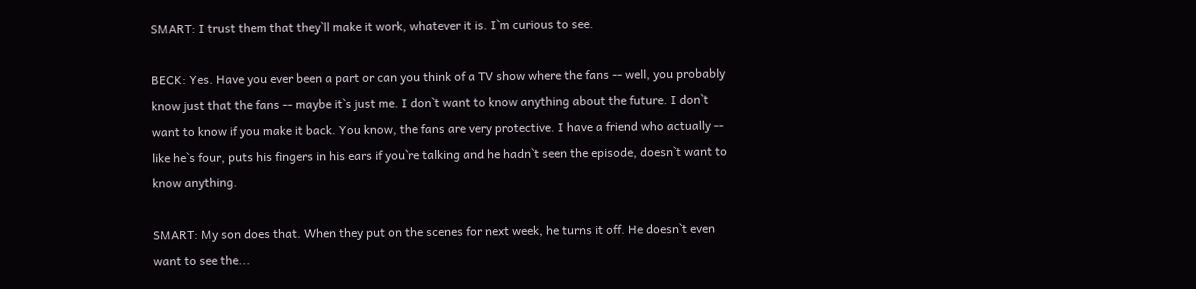SMART: I trust them that they`ll make it work, whatever it is. I`m curious to see.

BECK: Yes. Have you ever been a part or can you think of a TV show where the fans -- well, you probably know just that the fans -- maybe it`s just me. I don`t want to know anything about the future. I don`t want to know if you make it back. You know, the fans are very protective. I have a friend who actually -- like he`s four, puts his fingers in his ears if you`re talking and he hadn`t seen the episode, doesn`t want to know anything.

SMART: My son does that. When they put on the scenes for next week, he turns it off. He doesn`t even want to see the...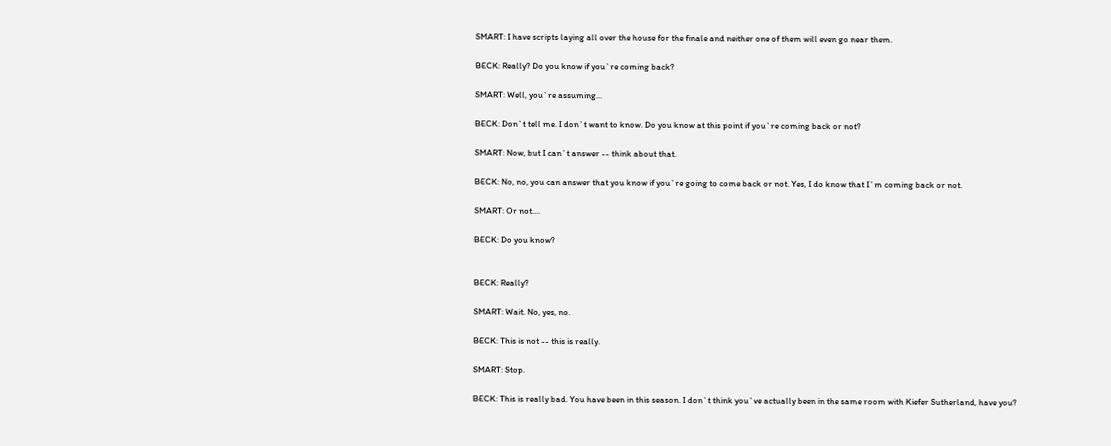SMART: I have scripts laying all over the house for the finale and neither one of them will even go near them.

BECK: Really? Do you know if you`re coming back?

SMART: Well, you`re assuming...

BECK: Don`t tell me. I don`t want to know. Do you know at this point if you`re coming back or not?

SMART: Now, but I can`t answer -- think about that.

BECK: No, no, you can answer that you know if you`re going to come back or not. Yes, I do know that I`m coming back or not.

SMART: Or not....

BECK: Do you know?


BECK: Really?

SMART: Wait. No, yes, no.

BECK: This is not -- this is really.

SMART: Stop.

BECK: This is really bad. You have been in this season. I don`t think you`ve actually been in the same room with Kiefer Sutherland, have you?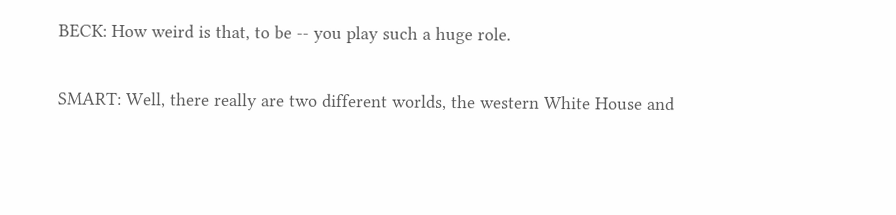BECK: How weird is that, to be -- you play such a huge role.

SMART: Well, there really are two different worlds, the western White House and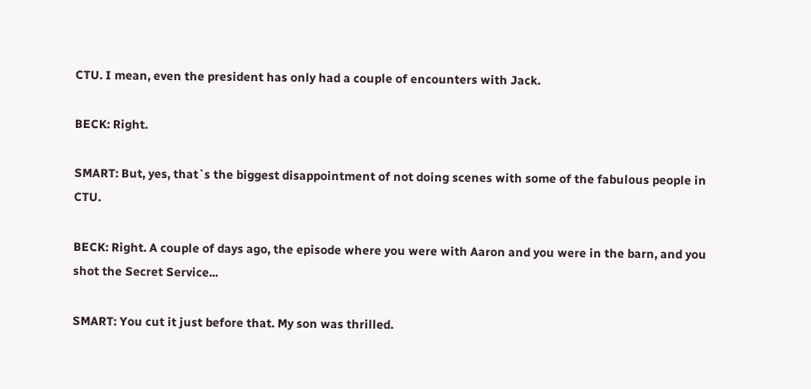CTU. I mean, even the president has only had a couple of encounters with Jack.

BECK: Right.

SMART: But, yes, that`s the biggest disappointment of not doing scenes with some of the fabulous people in CTU.

BECK: Right. A couple of days ago, the episode where you were with Aaron and you were in the barn, and you shot the Secret Service...

SMART: You cut it just before that. My son was thrilled.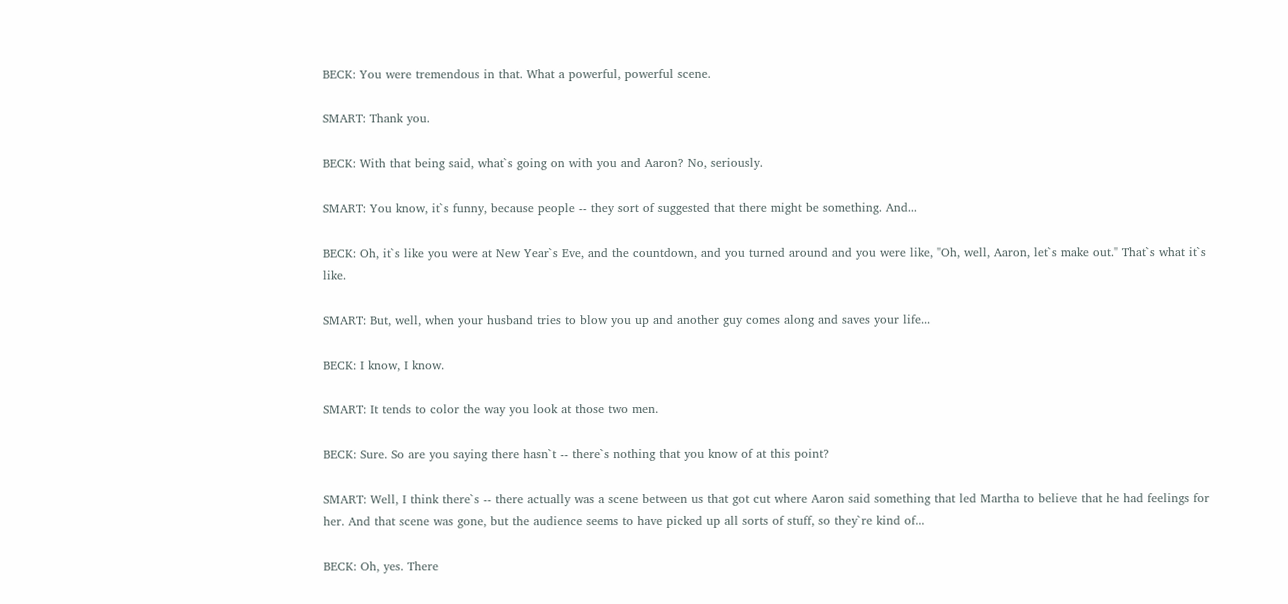BECK: You were tremendous in that. What a powerful, powerful scene.

SMART: Thank you.

BECK: With that being said, what`s going on with you and Aaron? No, seriously.

SMART: You know, it`s funny, because people -- they sort of suggested that there might be something. And...

BECK: Oh, it`s like you were at New Year`s Eve, and the countdown, and you turned around and you were like, "Oh, well, Aaron, let`s make out." That`s what it`s like.

SMART: But, well, when your husband tries to blow you up and another guy comes along and saves your life...

BECK: I know, I know.

SMART: It tends to color the way you look at those two men.

BECK: Sure. So are you saying there hasn`t -- there`s nothing that you know of at this point?

SMART: Well, I think there`s -- there actually was a scene between us that got cut where Aaron said something that led Martha to believe that he had feelings for her. And that scene was gone, but the audience seems to have picked up all sorts of stuff, so they`re kind of...

BECK: Oh, yes. There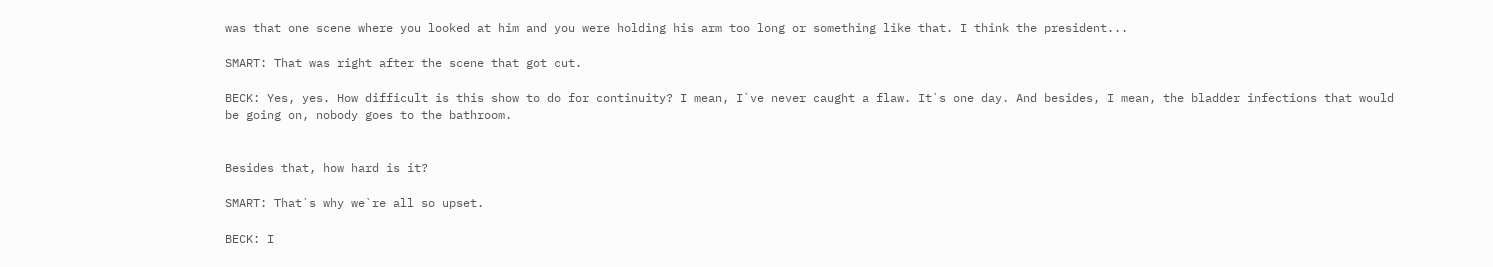was that one scene where you looked at him and you were holding his arm too long or something like that. I think the president...

SMART: That was right after the scene that got cut.

BECK: Yes, yes. How difficult is this show to do for continuity? I mean, I`ve never caught a flaw. It`s one day. And besides, I mean, the bladder infections that would be going on, nobody goes to the bathroom.


Besides that, how hard is it?

SMART: That`s why we`re all so upset.

BECK: I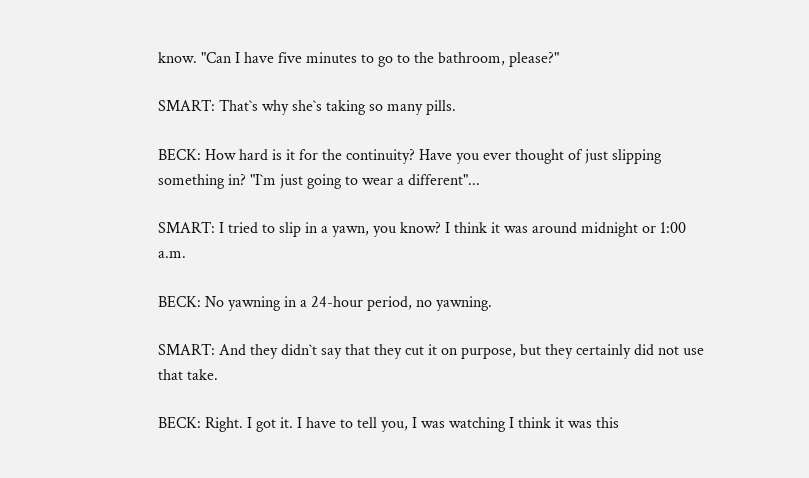know. "Can I have five minutes to go to the bathroom, please?"

SMART: That`s why she`s taking so many pills.

BECK: How hard is it for the continuity? Have you ever thought of just slipping something in? "I`m just going to wear a different"...

SMART: I tried to slip in a yawn, you know? I think it was around midnight or 1:00 a.m.

BECK: No yawning in a 24-hour period, no yawning.

SMART: And they didn`t say that they cut it on purpose, but they certainly did not use that take.

BECK: Right. I got it. I have to tell you, I was watching I think it was this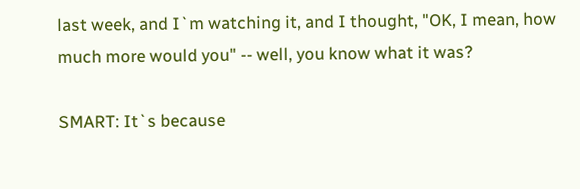last week, and I`m watching it, and I thought, "OK, I mean, how much more would you" -- well, you know what it was?

SMART: It`s because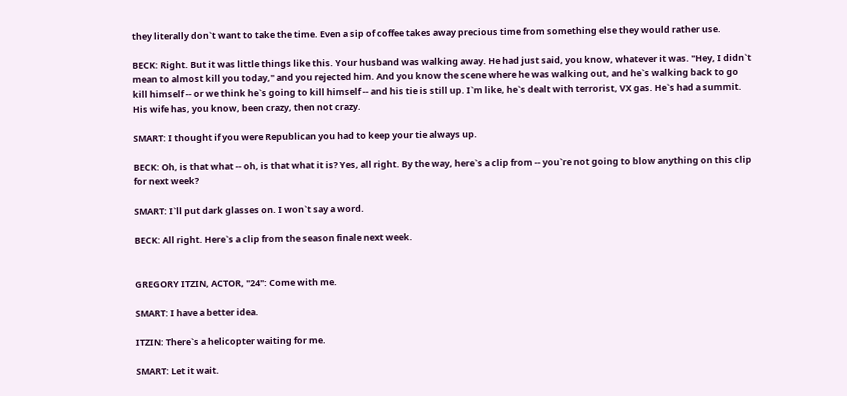they literally don`t want to take the time. Even a sip of coffee takes away precious time from something else they would rather use.

BECK: Right. But it was little things like this. Your husband was walking away. He had just said, you know, whatever it was. "Hey, I didn`t mean to almost kill you today," and you rejected him. And you know the scene where he was walking out, and he`s walking back to go kill himself -- or we think he`s going to kill himself -- and his tie is still up. I`m like, he`s dealt with terrorist, VX gas. He`s had a summit. His wife has, you know, been crazy, then not crazy.

SMART: I thought if you were Republican you had to keep your tie always up.

BECK: Oh, is that what -- oh, is that what it is? Yes, all right. By the way, here`s a clip from -- you`re not going to blow anything on this clip for next week?

SMART: I`ll put dark glasses on. I won`t say a word.

BECK: All right. Here`s a clip from the season finale next week.


GREGORY ITZIN, ACTOR, "24": Come with me.

SMART: I have a better idea.

ITZIN: There`s a helicopter waiting for me.

SMART: Let it wait.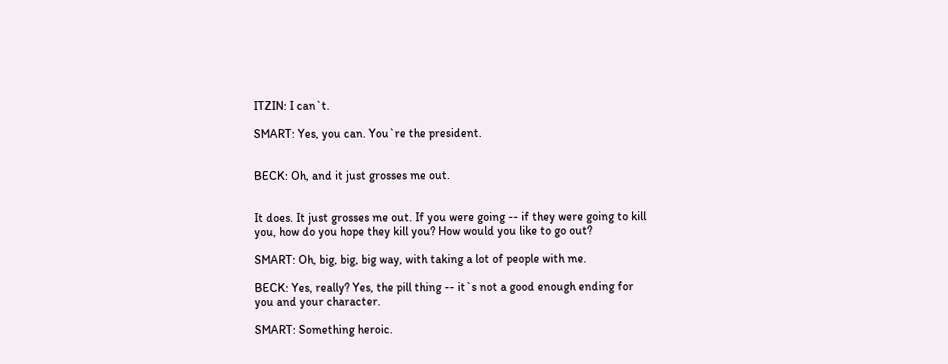ITZIN: I can`t.

SMART: Yes, you can. You`re the president.


BECK: Oh, and it just grosses me out.


It does. It just grosses me out. If you were going -- if they were going to kill you, how do you hope they kill you? How would you like to go out?

SMART: Oh, big, big, big way, with taking a lot of people with me.

BECK: Yes, really? Yes, the pill thing -- it`s not a good enough ending for you and your character.

SMART: Something heroic.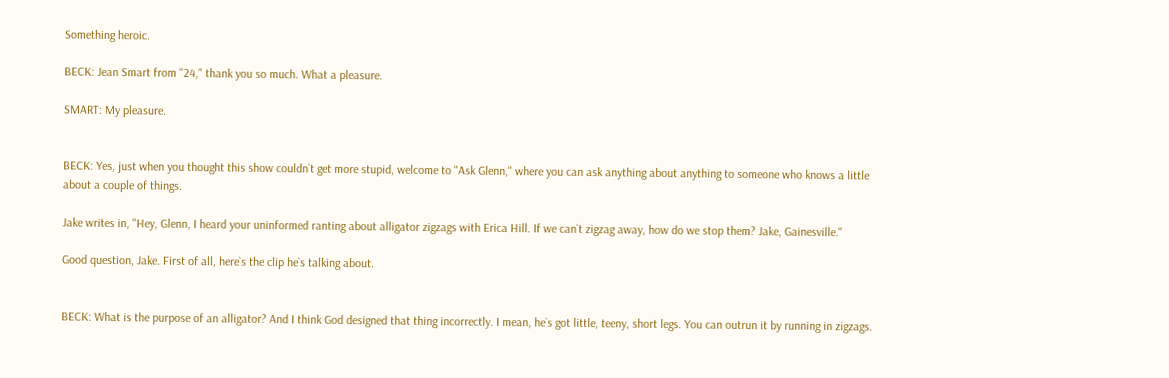Something heroic.

BECK: Jean Smart from "24," thank you so much. What a pleasure.

SMART: My pleasure.


BECK: Yes, just when you thought this show couldn`t get more stupid, welcome to "Ask Glenn," where you can ask anything about anything to someone who knows a little about a couple of things.

Jake writes in, "Hey, Glenn, I heard your uninformed ranting about alligator zigzags with Erica Hill. If we can`t zigzag away, how do we stop them? Jake, Gainesville."

Good question, Jake. First of all, here`s the clip he`s talking about.


BECK: What is the purpose of an alligator? And I think God designed that thing incorrectly. I mean, he`s got little, teeny, short legs. You can outrun it by running in zigzags.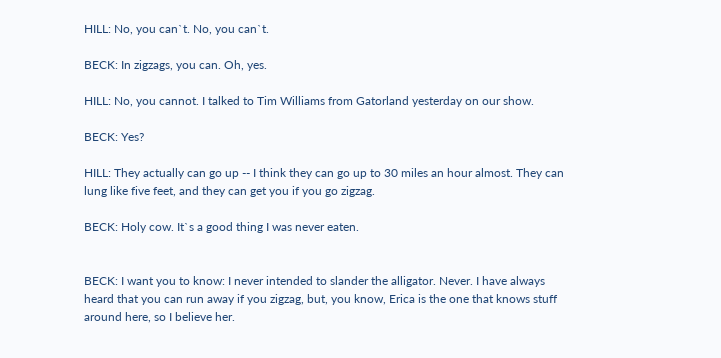HILL: No, you can`t. No, you can`t.

BECK: In zigzags, you can. Oh, yes.

HILL: No, you cannot. I talked to Tim Williams from Gatorland yesterday on our show.

BECK: Yes?

HILL: They actually can go up -- I think they can go up to 30 miles an hour almost. They can lung like five feet, and they can get you if you go zigzag.

BECK: Holy cow. It`s a good thing I was never eaten.


BECK: I want you to know: I never intended to slander the alligator. Never. I have always heard that you can run away if you zigzag, but, you know, Erica is the one that knows stuff around here, so I believe her.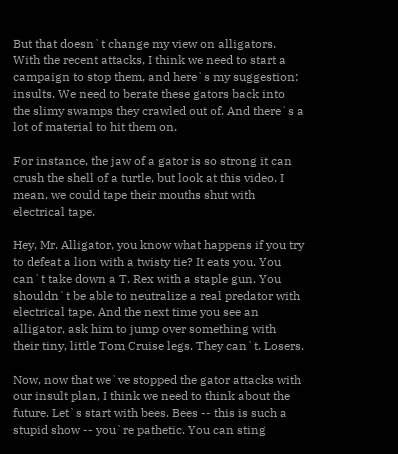But that doesn`t change my view on alligators. With the recent attacks, I think we need to start a campaign to stop them, and here`s my suggestion: insults. We need to berate these gators back into the slimy swamps they crawled out of. And there`s a lot of material to hit them on.

For instance, the jaw of a gator is so strong it can crush the shell of a turtle, but look at this video. I mean, we could tape their mouths shut with electrical tape.

Hey, Mr. Alligator, you know what happens if you try to defeat a lion with a twisty tie? It eats you. You can`t take down a T. Rex with a staple gun. You shouldn`t be able to neutralize a real predator with electrical tape. And the next time you see an alligator, ask him to jump over something with their tiny, little Tom Cruise legs. They can`t. Losers.

Now, now that we`ve stopped the gator attacks with our insult plan, I think we need to think about the future. Let`s start with bees. Bees -- this is such a stupid show -- you`re pathetic. You can sting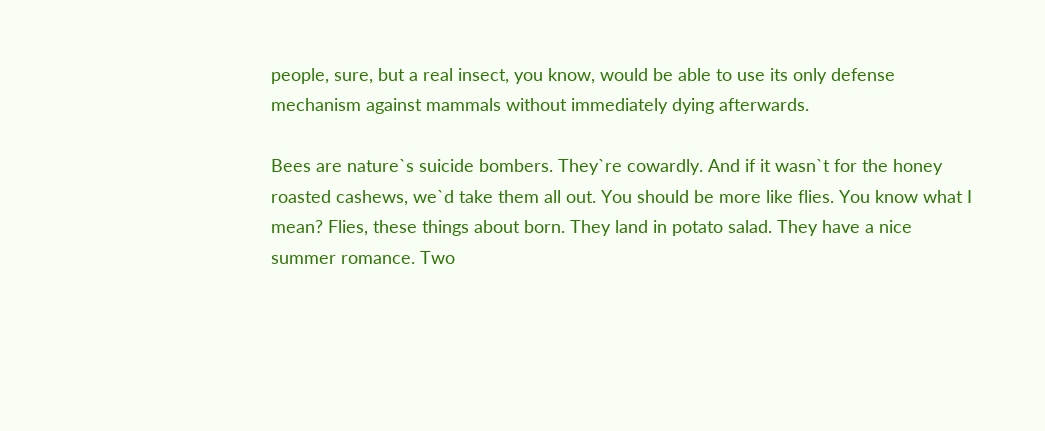people, sure, but a real insect, you know, would be able to use its only defense mechanism against mammals without immediately dying afterwards.

Bees are nature`s suicide bombers. They`re cowardly. And if it wasn`t for the honey roasted cashews, we`d take them all out. You should be more like flies. You know what I mean? Flies, these things about born. They land in potato salad. They have a nice summer romance. Two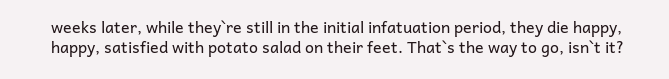weeks later, while they`re still in the initial infatuation period, they die happy, happy, satisfied with potato salad on their feet. That`s the way to go, isn`t it?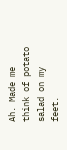Ah. Made me think of potato salad on my feet.